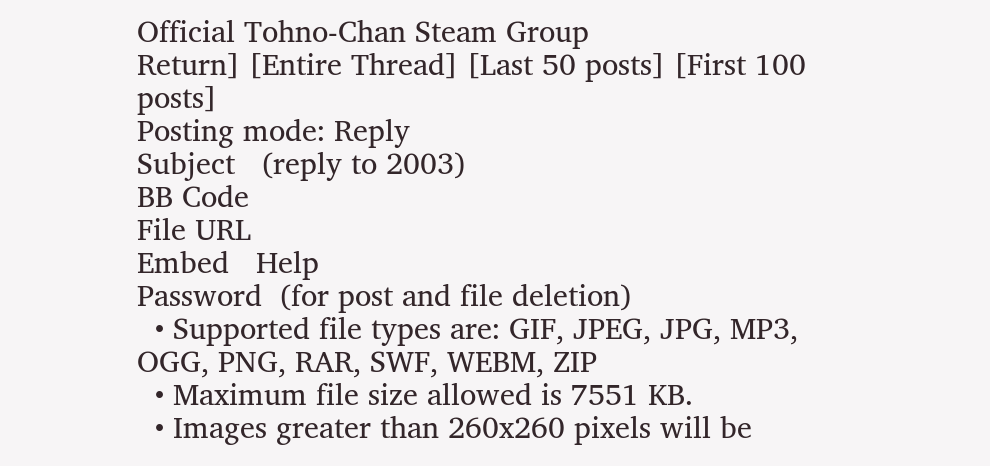Official Tohno-Chan Steam Group
Return] [Entire Thread] [Last 50 posts] [First 100 posts]
Posting mode: Reply
Subject   (reply to 2003)
BB Code
File URL
Embed   Help
Password  (for post and file deletion)
  • Supported file types are: GIF, JPEG, JPG, MP3, OGG, PNG, RAR, SWF, WEBM, ZIP
  • Maximum file size allowed is 7551 KB.
  • Images greater than 260x260 pixels will be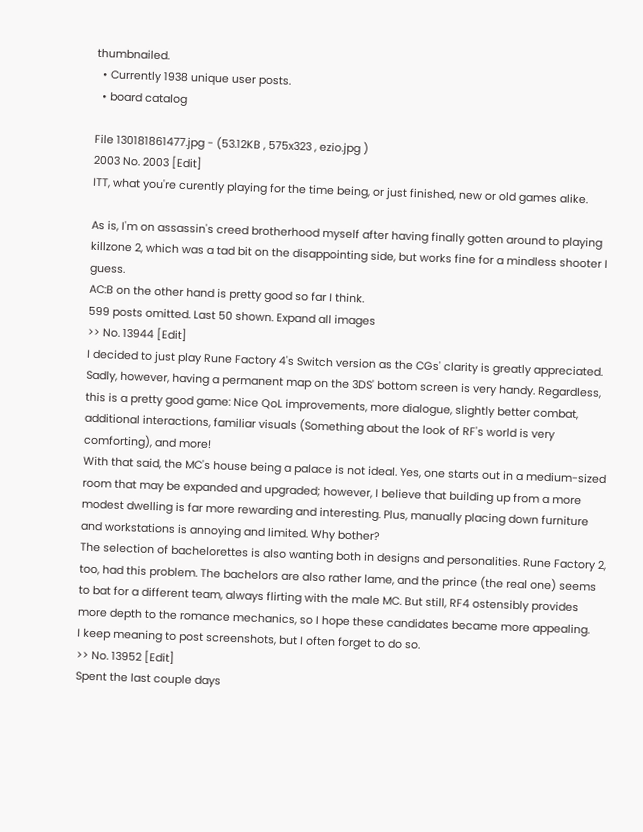thumbnailed.
  • Currently 1938 unique user posts.
  • board catalog

File 130181861477.jpg - (53.12KB , 575x323 , ezio.jpg )
2003 No. 2003 [Edit]
ITT, what you're curently playing for the time being, or just finished, new or old games alike.

As is, I'm on assassin's creed brotherhood myself after having finally gotten around to playing killzone 2, which was a tad bit on the disappointing side, but works fine for a mindless shooter I guess.
AC:B on the other hand is pretty good so far I think.
599 posts omitted. Last 50 shown. Expand all images
>> No. 13944 [Edit]
I decided to just play Rune Factory 4's Switch version as the CGs' clarity is greatly appreciated. Sadly, however, having a permanent map on the 3DS' bottom screen is very handy. Regardless, this is a pretty good game: Nice QoL improvements, more dialogue, slightly better combat, additional interactions, familiar visuals (Something about the look of RF's world is very comforting), and more!
With that said, the MC's house being a palace is not ideal. Yes, one starts out in a medium-sized room that may be expanded and upgraded; however, I believe that building up from a more modest dwelling is far more rewarding and interesting. Plus, manually placing down furniture and workstations is annoying and limited. Why bother?
The selection of bachelorettes is also wanting both in designs and personalities. Rune Factory 2, too, had this problem. The bachelors are also rather lame, and the prince (the real one) seems to bat for a different team, always flirting with the male MC. But still, RF4 ostensibly provides more depth to the romance mechanics, so I hope these candidates became more appealing.
I keep meaning to post screenshots, but I often forget to do so.
>> No. 13952 [Edit]
Spent the last couple days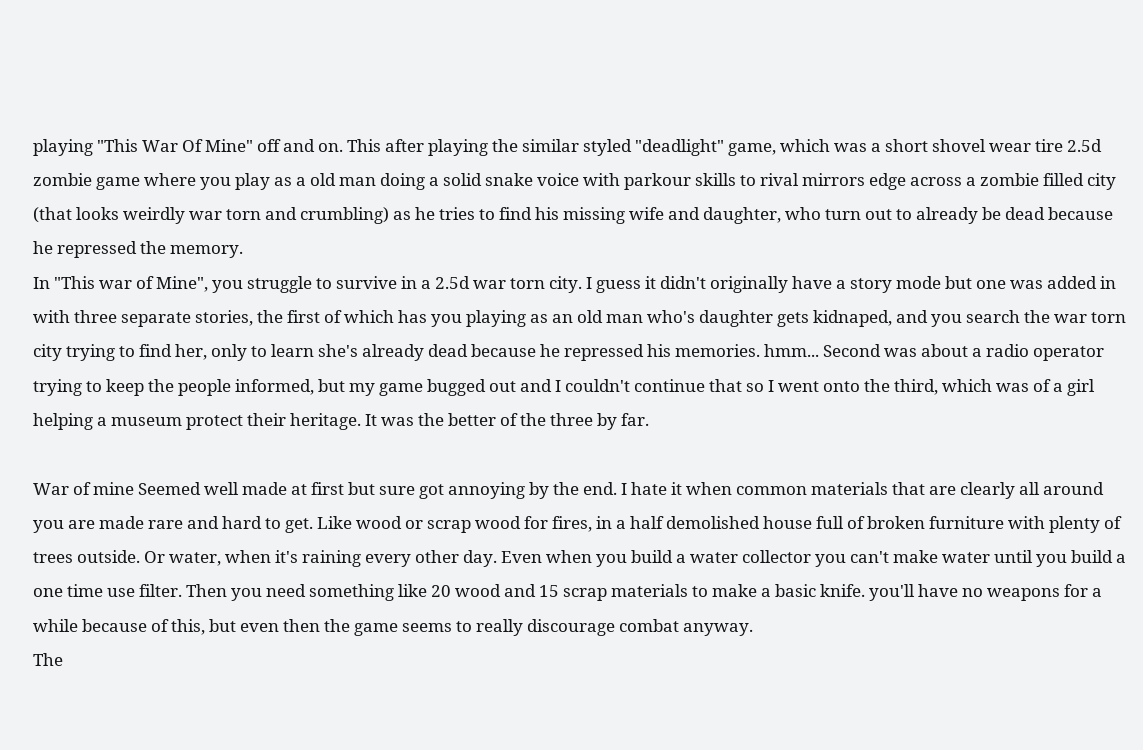playing "This War Of Mine" off and on. This after playing the similar styled "deadlight" game, which was a short shovel wear tire 2.5d zombie game where you play as a old man doing a solid snake voice with parkour skills to rival mirrors edge across a zombie filled city (that looks weirdly war torn and crumbling) as he tries to find his missing wife and daughter, who turn out to already be dead because he repressed the memory.
In "This war of Mine", you struggle to survive in a 2.5d war torn city. I guess it didn't originally have a story mode but one was added in with three separate stories, the first of which has you playing as an old man who's daughter gets kidnaped, and you search the war torn city trying to find her, only to learn she's already dead because he repressed his memories. hmm... Second was about a radio operator trying to keep the people informed, but my game bugged out and I couldn't continue that so I went onto the third, which was of a girl helping a museum protect their heritage. It was the better of the three by far.

War of mine Seemed well made at first but sure got annoying by the end. I hate it when common materials that are clearly all around you are made rare and hard to get. Like wood or scrap wood for fires, in a half demolished house full of broken furniture with plenty of trees outside. Or water, when it's raining every other day. Even when you build a water collector you can't make water until you build a one time use filter. Then you need something like 20 wood and 15 scrap materials to make a basic knife. you'll have no weapons for a while because of this, but even then the game seems to really discourage combat anyway.
The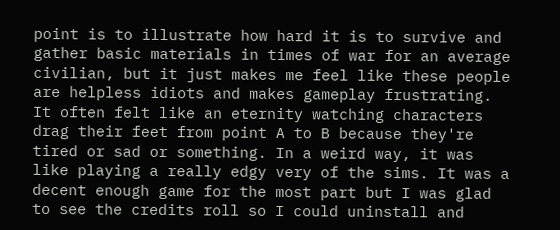point is to illustrate how hard it is to survive and gather basic materials in times of war for an average civilian, but it just makes me feel like these people are helpless idiots and makes gameplay frustrating. It often felt like an eternity watching characters drag their feet from point A to B because they're tired or sad or something. In a weird way, it was like playing a really edgy very of the sims. It was a decent enough game for the most part but I was glad to see the credits roll so I could uninstall and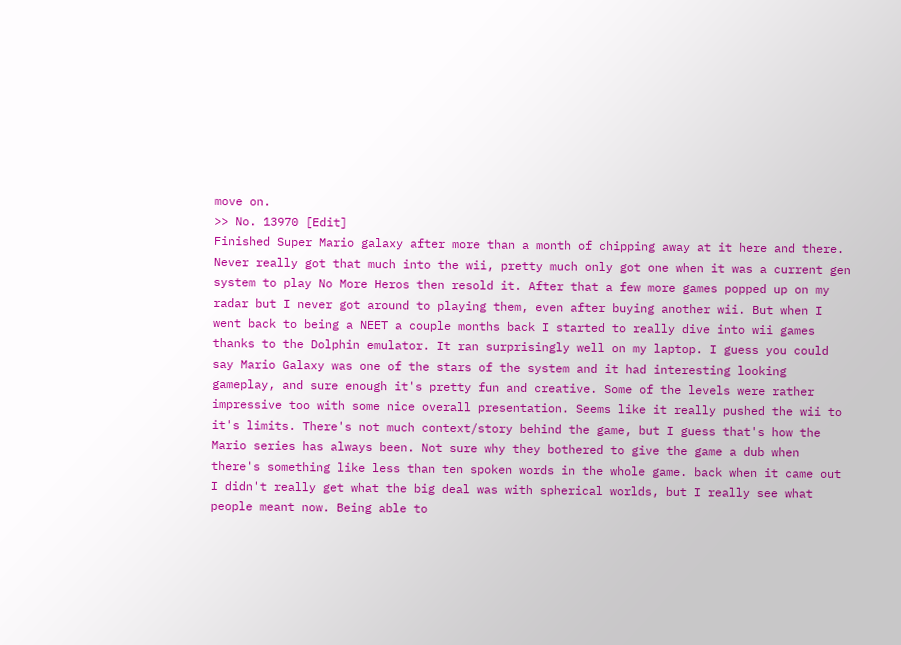move on.
>> No. 13970 [Edit]
Finished Super Mario galaxy after more than a month of chipping away at it here and there. Never really got that much into the wii, pretty much only got one when it was a current gen system to play No More Heros then resold it. After that a few more games popped up on my radar but I never got around to playing them, even after buying another wii. But when I went back to being a NEET a couple months back I started to really dive into wii games thanks to the Dolphin emulator. It ran surprisingly well on my laptop. I guess you could say Mario Galaxy was one of the stars of the system and it had interesting looking gameplay, and sure enough it's pretty fun and creative. Some of the levels were rather impressive too with some nice overall presentation. Seems like it really pushed the wii to it's limits. There's not much context/story behind the game, but I guess that's how the Mario series has always been. Not sure why they bothered to give the game a dub when there's something like less than ten spoken words in the whole game. back when it came out I didn't really get what the big deal was with spherical worlds, but I really see what people meant now. Being able to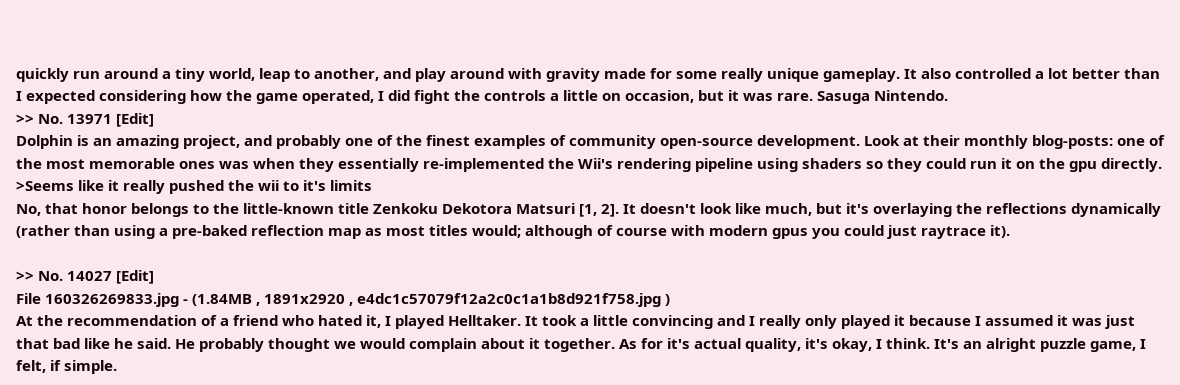quickly run around a tiny world, leap to another, and play around with gravity made for some really unique gameplay. It also controlled a lot better than I expected considering how the game operated, I did fight the controls a little on occasion, but it was rare. Sasuga Nintendo.
>> No. 13971 [Edit]
Dolphin is an amazing project, and probably one of the finest examples of community open-source development. Look at their monthly blog-posts: one of the most memorable ones was when they essentially re-implemented the Wii's rendering pipeline using shaders so they could run it on the gpu directly.
>Seems like it really pushed the wii to it's limits
No, that honor belongs to the little-known title Zenkoku Dekotora Matsuri [1, 2]. It doesn't look like much, but it's overlaying the reflections dynamically (rather than using a pre-baked reflection map as most titles would; although of course with modern gpus you could just raytrace it).

>> No. 14027 [Edit]
File 160326269833.jpg - (1.84MB , 1891x2920 , e4dc1c57079f12a2c0c1a1b8d921f758.jpg )
At the recommendation of a friend who hated it, I played Helltaker. It took a little convincing and I really only played it because I assumed it was just that bad like he said. He probably thought we would complain about it together. As for it's actual quality, it's okay, I think. It's an alright puzzle game, I felt, if simple.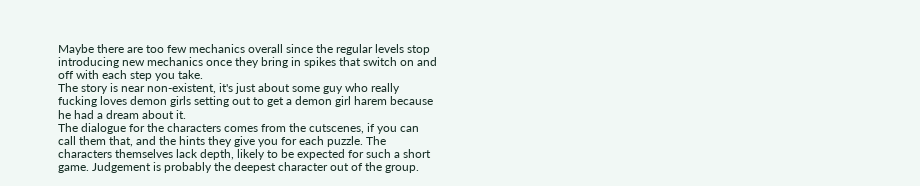Maybe there are too few mechanics overall since the regular levels stop introducing new mechanics once they bring in spikes that switch on and off with each step you take.
The story is near non-existent, it's just about some guy who really fucking loves demon girls setting out to get a demon girl harem because he had a dream about it.
The dialogue for the characters comes from the cutscenes, if you can call them that, and the hints they give you for each puzzle. The characters themselves lack depth, likely to be expected for such a short game. Judgement is probably the deepest character out of the group.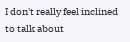I don't really feel inclined to talk about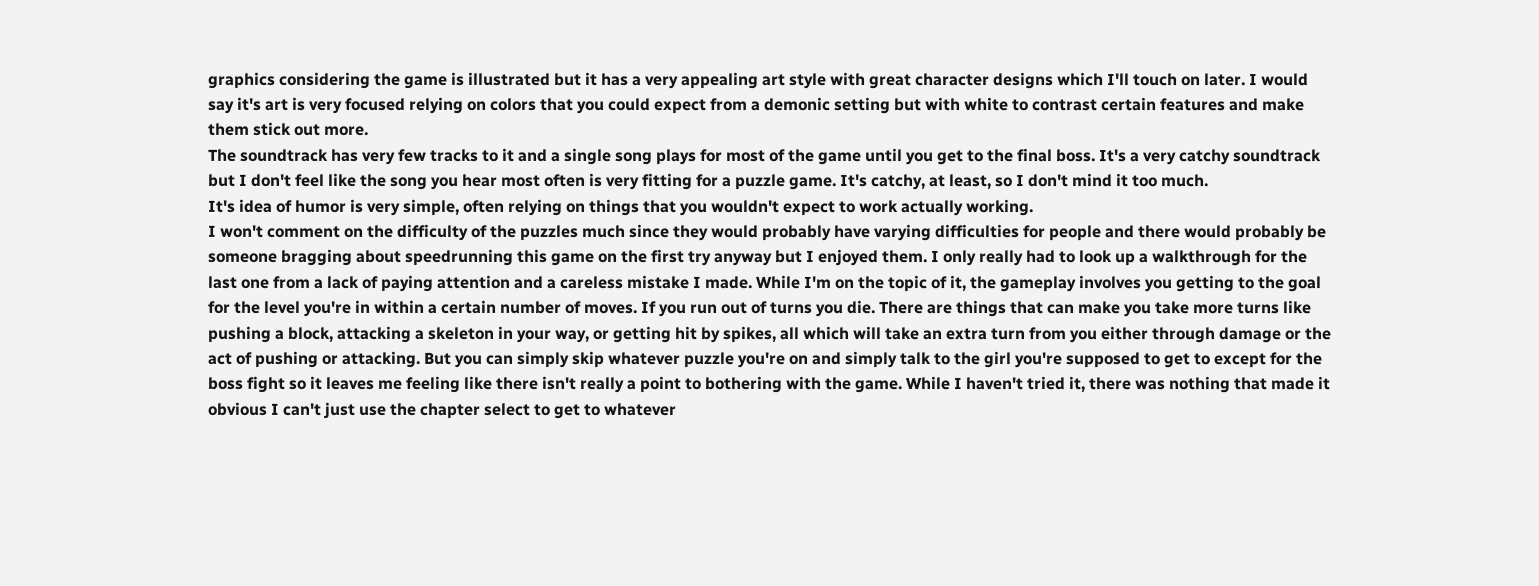graphics considering the game is illustrated but it has a very appealing art style with great character designs which I'll touch on later. I would say it's art is very focused relying on colors that you could expect from a demonic setting but with white to contrast certain features and make them stick out more.
The soundtrack has very few tracks to it and a single song plays for most of the game until you get to the final boss. It's a very catchy soundtrack but I don't feel like the song you hear most often is very fitting for a puzzle game. It's catchy, at least, so I don't mind it too much.
It's idea of humor is very simple, often relying on things that you wouldn't expect to work actually working.
I won't comment on the difficulty of the puzzles much since they would probably have varying difficulties for people and there would probably be someone bragging about speedrunning this game on the first try anyway but I enjoyed them. I only really had to look up a walkthrough for the last one from a lack of paying attention and a careless mistake I made. While I'm on the topic of it, the gameplay involves you getting to the goal for the level you're in within a certain number of moves. If you run out of turns you die. There are things that can make you take more turns like pushing a block, attacking a skeleton in your way, or getting hit by spikes, all which will take an extra turn from you either through damage or the act of pushing or attacking. But you can simply skip whatever puzzle you're on and simply talk to the girl you're supposed to get to except for the boss fight so it leaves me feeling like there isn't really a point to bothering with the game. While I haven't tried it, there was nothing that made it obvious I can't just use the chapter select to get to whatever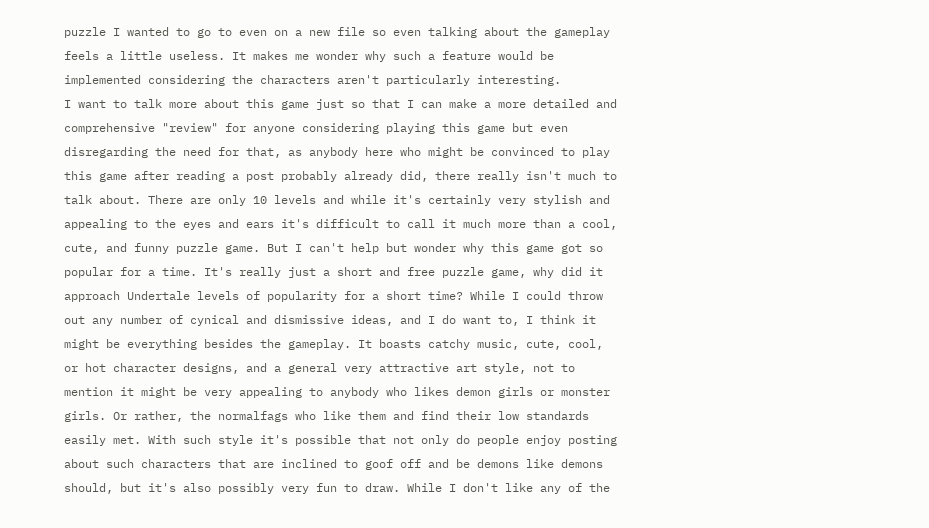puzzle I wanted to go to even on a new file so even talking about the gameplay feels a little useless. It makes me wonder why such a feature would be implemented considering the characters aren't particularly interesting.
I want to talk more about this game just so that I can make a more detailed and comprehensive "review" for anyone considering playing this game but even disregarding the need for that, as anybody here who might be convinced to play this game after reading a post probably already did, there really isn't much to talk about. There are only 10 levels and while it's certainly very stylish and appealing to the eyes and ears it's difficult to call it much more than a cool, cute, and funny puzzle game. But I can't help but wonder why this game got so popular for a time. It's really just a short and free puzzle game, why did it approach Undertale levels of popularity for a short time? While I could throw out any number of cynical and dismissive ideas, and I do want to, I think it might be everything besides the gameplay. It boasts catchy music, cute, cool, or hot character designs, and a general very attractive art style, not to mention it might be very appealing to anybody who likes demon girls or monster girls. Or rather, the normalfags who like them and find their low standards easily met. With such style it's possible that not only do people enjoy posting about such characters that are inclined to goof off and be demons like demons should, but it's also possibly very fun to draw. While I don't like any of the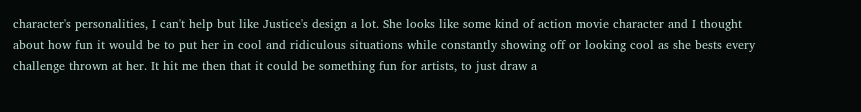character's personalities, I can't help but like Justice's design a lot. She looks like some kind of action movie character and I thought about how fun it would be to put her in cool and ridiculous situations while constantly showing off or looking cool as she bests every challenge thrown at her. It hit me then that it could be something fun for artists, to just draw a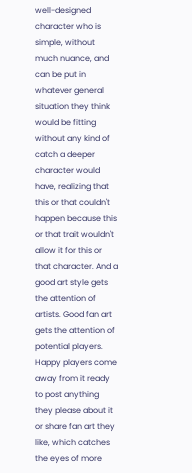well-designed character who is simple, without much nuance, and can be put in whatever general situation they think would be fitting without any kind of catch a deeper character would have, realizing that this or that couldn't happen because this or that trait wouldn't allow it for this or that character. And a good art style gets the attention of artists. Good fan art gets the attention of potential players. Happy players come away from it ready to post anything they please about it or share fan art they like, which catches the eyes of more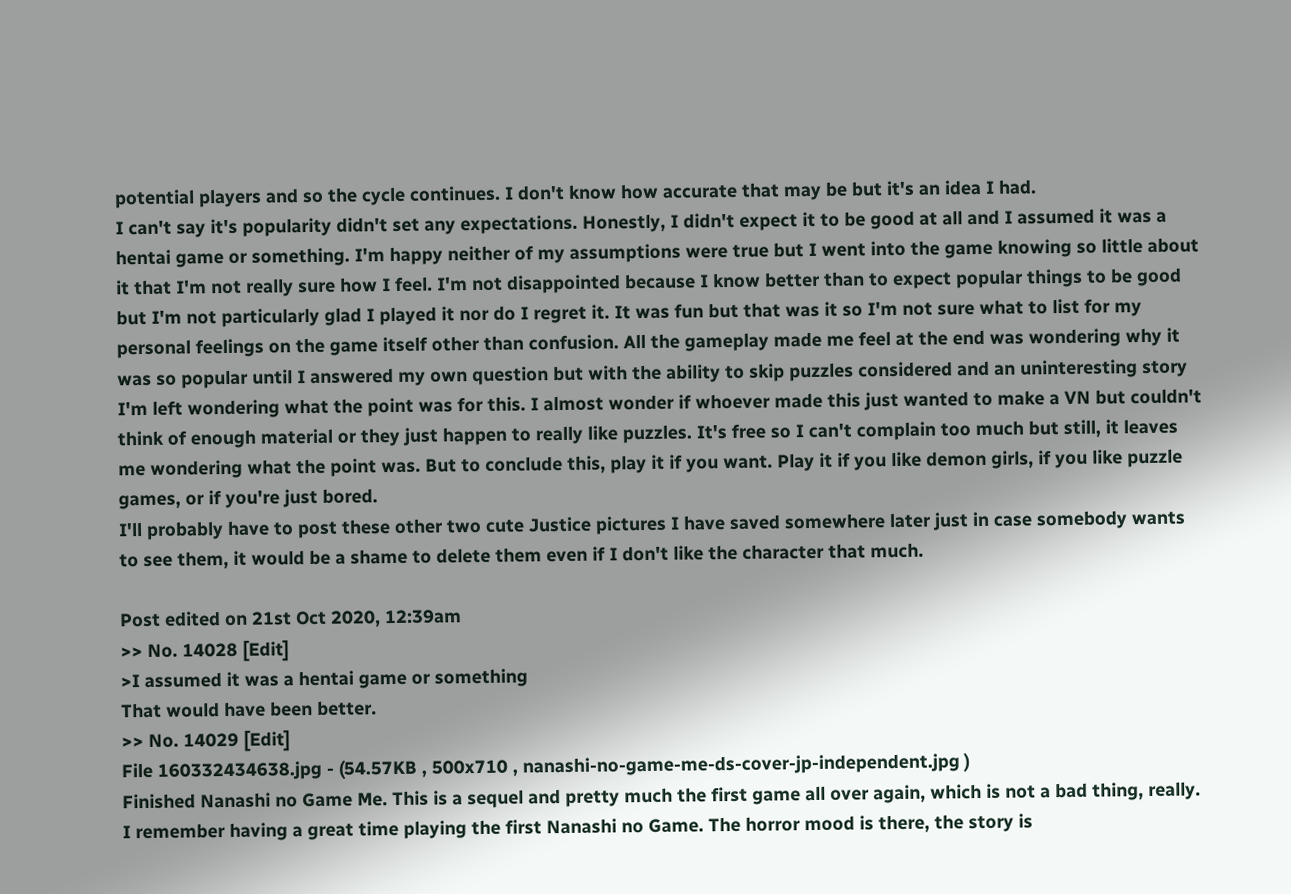potential players and so the cycle continues. I don't know how accurate that may be but it's an idea I had.
I can't say it's popularity didn't set any expectations. Honestly, I didn't expect it to be good at all and I assumed it was a hentai game or something. I'm happy neither of my assumptions were true but I went into the game knowing so little about it that I'm not really sure how I feel. I'm not disappointed because I know better than to expect popular things to be good but I'm not particularly glad I played it nor do I regret it. It was fun but that was it so I'm not sure what to list for my personal feelings on the game itself other than confusion. All the gameplay made me feel at the end was wondering why it was so popular until I answered my own question but with the ability to skip puzzles considered and an uninteresting story I'm left wondering what the point was for this. I almost wonder if whoever made this just wanted to make a VN but couldn't think of enough material or they just happen to really like puzzles. It's free so I can't complain too much but still, it leaves me wondering what the point was. But to conclude this, play it if you want. Play it if you like demon girls, if you like puzzle games, or if you're just bored.
I'll probably have to post these other two cute Justice pictures I have saved somewhere later just in case somebody wants to see them, it would be a shame to delete them even if I don't like the character that much.

Post edited on 21st Oct 2020, 12:39am
>> No. 14028 [Edit]
>I assumed it was a hentai game or something
That would have been better.
>> No. 14029 [Edit]
File 160332434638.jpg - (54.57KB , 500x710 , nanashi-no-game-me-ds-cover-jp-independent.jpg )
Finished Nanashi no Game Me. This is a sequel and pretty much the first game all over again, which is not a bad thing, really. I remember having a great time playing the first Nanashi no Game. The horror mood is there, the story is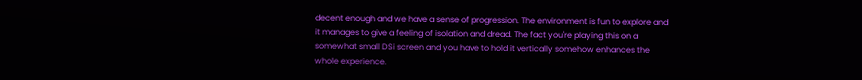decent enough and we have a sense of progression. The environment is fun to explore and it manages to give a feeling of isolation and dread. The fact you're playing this on a somewhat small DSi screen and you have to hold it vertically somehow enhances the whole experience.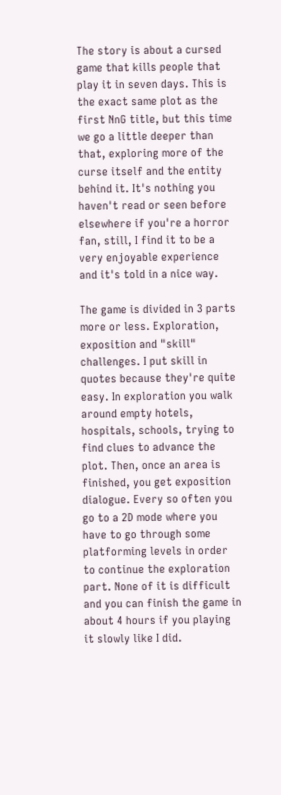The story is about a cursed game that kills people that play it in seven days. This is the exact same plot as the first NnG title, but this time we go a little deeper than that, exploring more of the curse itself and the entity behind it. It's nothing you haven't read or seen before elsewhere if you're a horror fan, still, I find it to be a very enjoyable experience and it's told in a nice way.

The game is divided in 3 parts more or less. Exploration, exposition and "skill" challenges. I put skill in quotes because they're quite easy. In exploration you walk around empty hotels, hospitals, schools, trying to find clues to advance the plot. Then, once an area is finished, you get exposition dialogue. Every so often you go to a 2D mode where you have to go through some platforming levels in order to continue the exploration part. None of it is difficult and you can finish the game in about 4 hours if you playing it slowly like I did.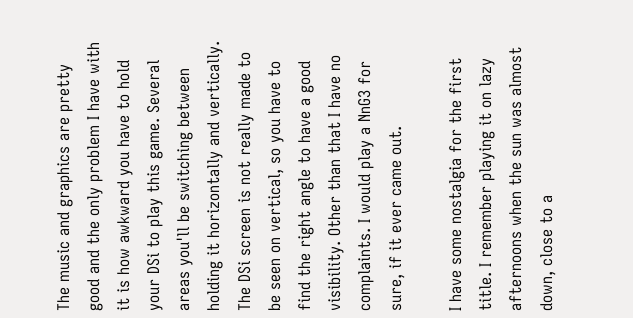The music and graphics are pretty good and the only problem I have with it is how awkward you have to hold your DSi to play this game. Several areas you'll be switching between holding it horizontally and vertically. The DSi screen is not really made to be seen on vertical, so you have to find the right angle to have a good visibility. Other than that I have no complaints. I would play a NnG3 for sure, if it ever came out.

I have some nostalgia for the first title. I remember playing it on lazy afternoons when the sun was almost down, close to a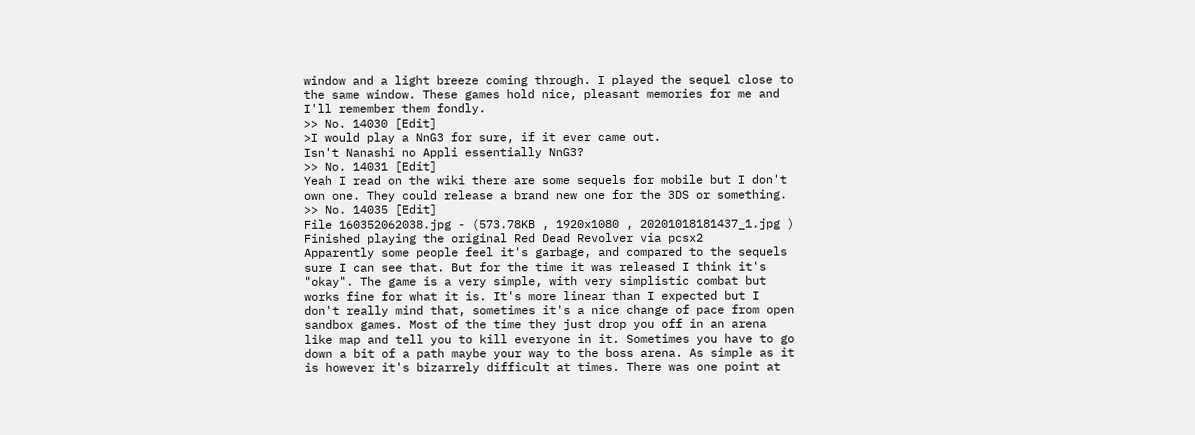window and a light breeze coming through. I played the sequel close to the same window. These games hold nice, pleasant memories for me and I'll remember them fondly.
>> No. 14030 [Edit]
>I would play a NnG3 for sure, if it ever came out.
Isn't Nanashi no Appli essentially NnG3?
>> No. 14031 [Edit]
Yeah I read on the wiki there are some sequels for mobile but I don't own one. They could release a brand new one for the 3DS or something.
>> No. 14035 [Edit]
File 160352062038.jpg - (573.78KB , 1920x1080 , 20201018181437_1.jpg )
Finished playing the original Red Dead Revolver via pcsx2
Apparently some people feel it's garbage, and compared to the sequels sure I can see that. But for the time it was released I think it's "okay". The game is a very simple, with very simplistic combat but works fine for what it is. It's more linear than I expected but I don't really mind that, sometimes it's a nice change of pace from open sandbox games. Most of the time they just drop you off in an arena like map and tell you to kill everyone in it. Sometimes you have to go down a bit of a path maybe your way to the boss arena. As simple as it is however it's bizarrely difficult at times. There was one point at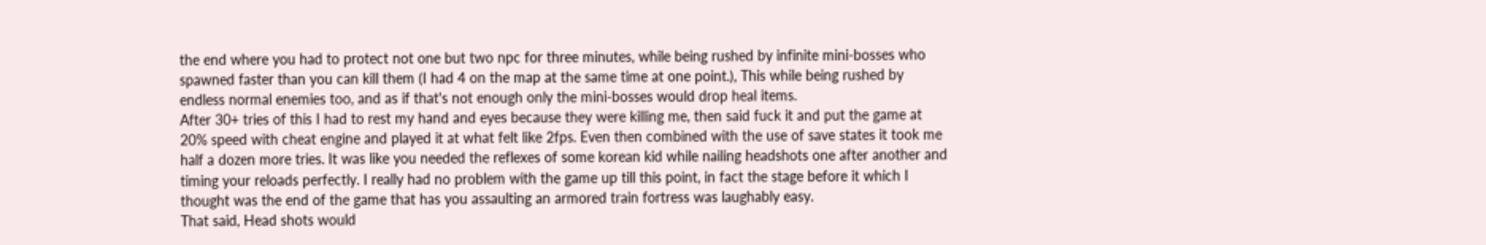the end where you had to protect not one but two npc for three minutes, while being rushed by infinite mini-bosses who spawned faster than you can kill them (I had 4 on the map at the same time at one point.), This while being rushed by endless normal enemies too, and as if that's not enough only the mini-bosses would drop heal items.
After 30+ tries of this I had to rest my hand and eyes because they were killing me, then said fuck it and put the game at 20% speed with cheat engine and played it at what felt like 2fps. Even then combined with the use of save states it took me half a dozen more tries. It was like you needed the reflexes of some korean kid while nailing headshots one after another and timing your reloads perfectly. I really had no problem with the game up till this point, in fact the stage before it which I thought was the end of the game that has you assaulting an armored train fortress was laughably easy.
That said, Head shots would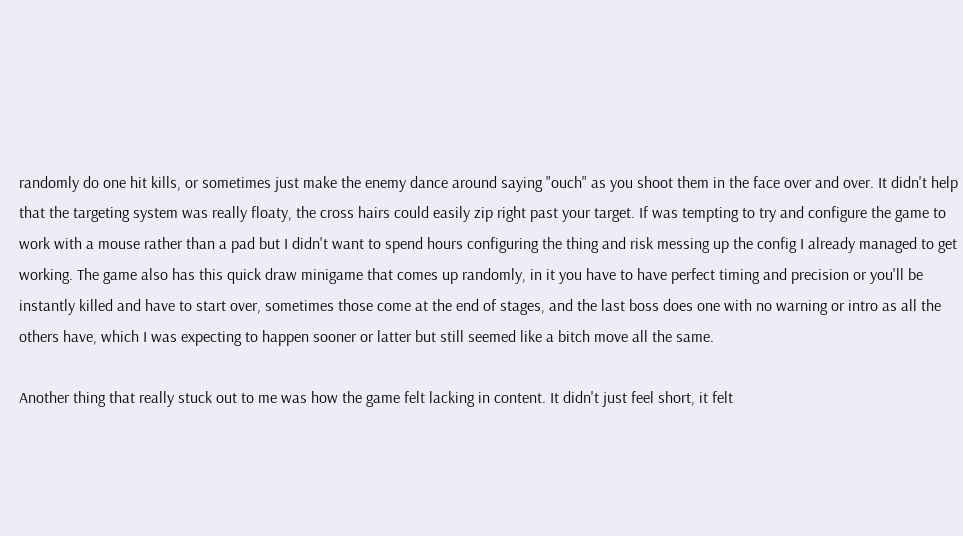randomly do one hit kills, or sometimes just make the enemy dance around saying "ouch" as you shoot them in the face over and over. It didn't help that the targeting system was really floaty, the cross hairs could easily zip right past your target. If was tempting to try and configure the game to work with a mouse rather than a pad but I didn't want to spend hours configuring the thing and risk messing up the config I already managed to get working. The game also has this quick draw minigame that comes up randomly, in it you have to have perfect timing and precision or you'll be instantly killed and have to start over, sometimes those come at the end of stages, and the last boss does one with no warning or intro as all the others have, which I was expecting to happen sooner or latter but still seemed like a bitch move all the same.

Another thing that really stuck out to me was how the game felt lacking in content. It didn't just feel short, it felt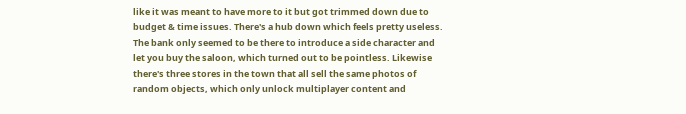like it was meant to have more to it but got trimmed down due to budget & time issues. There's a hub down which feels pretty useless. The bank only seemed to be there to introduce a side character and let you buy the saloon, which turned out to be pointless. Likewise there's three stores in the town that all sell the same photos of random objects, which only unlock multiplayer content and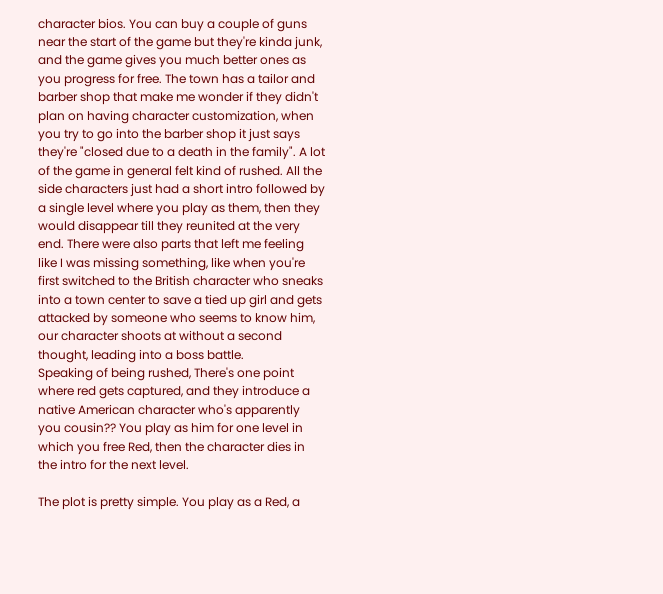character bios. You can buy a couple of guns near the start of the game but they're kinda junk, and the game gives you much better ones as you progress for free. The town has a tailor and barber shop that make me wonder if they didn't plan on having character customization, when you try to go into the barber shop it just says they're "closed due to a death in the family". A lot of the game in general felt kind of rushed. All the side characters just had a short intro followed by a single level where you play as them, then they would disappear till they reunited at the very end. There were also parts that left me feeling like I was missing something, like when you're first switched to the British character who sneaks into a town center to save a tied up girl and gets attacked by someone who seems to know him, our character shoots at without a second thought, leading into a boss battle.
Speaking of being rushed, There's one point where red gets captured, and they introduce a native American character who's apparently you cousin?? You play as him for one level in which you free Red, then the character dies in the intro for the next level.

The plot is pretty simple. You play as a Red, a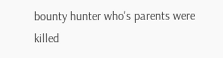bounty hunter who's parents were killed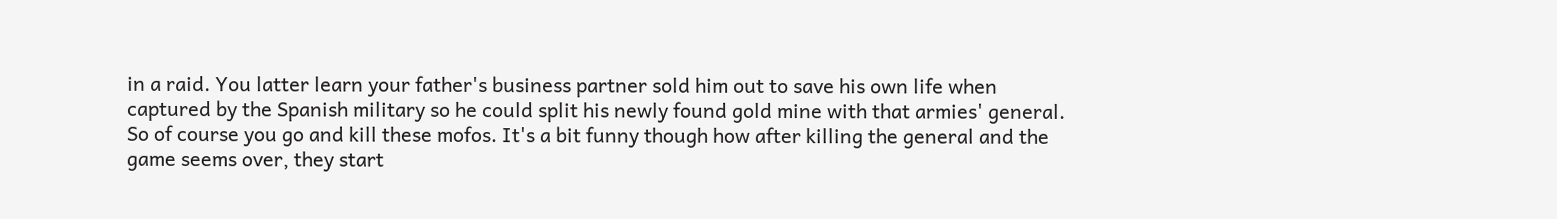in a raid. You latter learn your father's business partner sold him out to save his own life when captured by the Spanish military so he could split his newly found gold mine with that armies' general. So of course you go and kill these mofos. It's a bit funny though how after killing the general and the game seems over, they start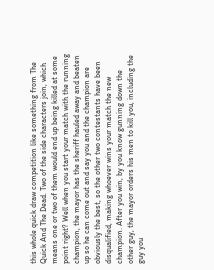this whole quick draw competition like something from The Quick And The Dead. Two of the side characters join, which means one or two of them would end up being killed at some point right? Well when you start your match with the running champion, the mayor has the sheriff hauled away and beaten up so he can come out and say you and the champion are obviously the best, so the other two contestants have been disqualified, making whoever wins your match the new champion. After you win, by you know gunning down the other guy, the mayor orders his men to kill you, including the guy you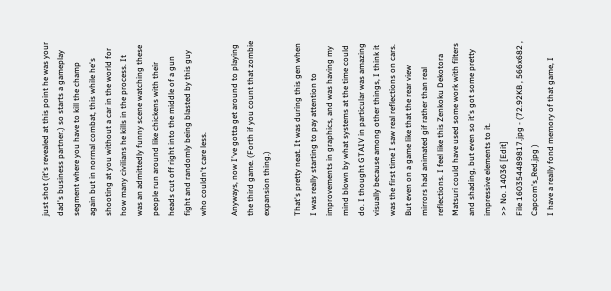just shot (it's revealed at this point he was your dad's business partner.) so starts a gameplay segment where you have to kill the champ again but in normal combat, this while he's shooting at you without a car in the world for how many civilians he kills in the process. It was an admittedly funny scene watching these people run around like chickens with their heads cut off right into the middle of a gun fight and randomly being blasted by this guy who couldn't care less.

Anyways, now I've gotta get around to playing the third game. (Forth if you count that zombie expansion thing.)

That's pretty neat. It was during this gen when I was really starting to pay attention to improvements in graphics, and was having my mind blown by what systems at the time could do. I thought GTAIV in particular was amazing visually because among other things, I think it was the first time I saw real reflections on cars. But even on a game like that the rear view mirrors had animated gif rather than real reflections. I feel like this Zenkoku Dekotora Matsuri could have used some work with filters and shading, but even so it's got some pretty impressive elements to it.
>> No. 14036 [Edit]
File 160354489817.jpg - (72.92KB , 566x682 , Capcom's_Red.jpg )
I have a really fond memory of that game, I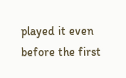played it even before the first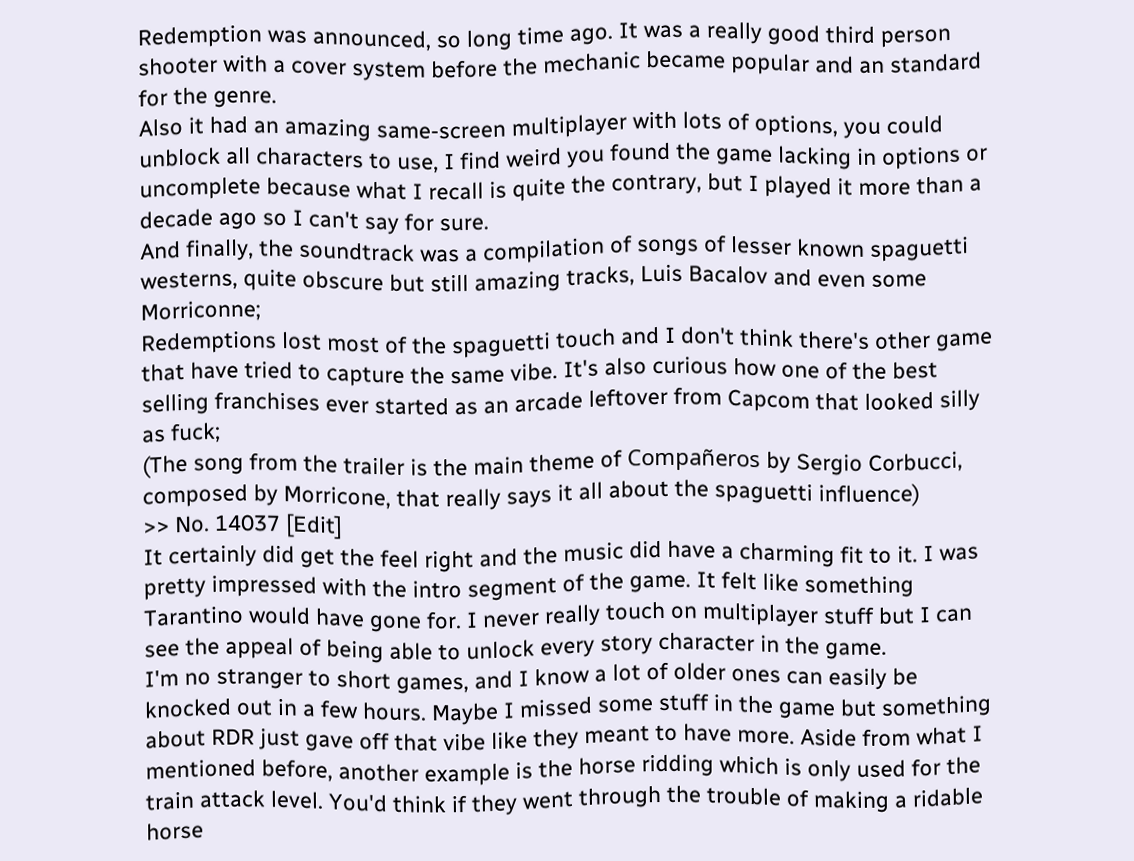Redemption was announced, so long time ago. It was a really good third person shooter with a cover system before the mechanic became popular and an standard for the genre.
Also it had an amazing same-screen multiplayer with lots of options, you could unblock all characters to use, I find weird you found the game lacking in options or uncomplete because what I recall is quite the contrary, but I played it more than a decade ago so I can't say for sure.
And finally, the soundtrack was a compilation of songs of lesser known spaguetti westerns, quite obscure but still amazing tracks, Luis Bacalov and even some Morriconne;
Redemptions lost most of the spaguetti touch and I don't think there's other game that have tried to capture the same vibe. It's also curious how one of the best selling franchises ever started as an arcade leftover from Capcom that looked silly as fuck;
(The song from the trailer is the main theme of Compañeros by Sergio Corbucci, composed by Morricone, that really says it all about the spaguetti influence)
>> No. 14037 [Edit]
It certainly did get the feel right and the music did have a charming fit to it. I was pretty impressed with the intro segment of the game. It felt like something Tarantino would have gone for. I never really touch on multiplayer stuff but I can see the appeal of being able to unlock every story character in the game.
I'm no stranger to short games, and I know a lot of older ones can easily be knocked out in a few hours. Maybe I missed some stuff in the game but something about RDR just gave off that vibe like they meant to have more. Aside from what I mentioned before, another example is the horse ridding which is only used for the train attack level. You'd think if they went through the trouble of making a ridable horse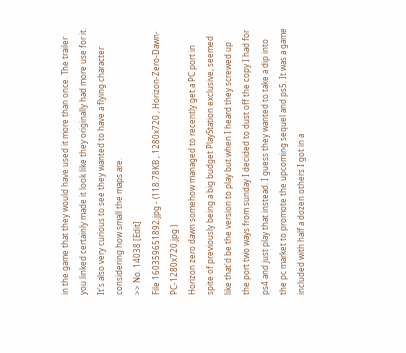in the game that they would have used it more than once. The trailer you linked certainly made it look like they originally had more use for it. It's also very curious to see they wanted to have a flying character considering how small the maps are.
>> No. 14038 [Edit]
File 160359651892.jpg - (118.78KB , 1280x720 , Horizon-Zero-Dawn-PC-1280x720.jpg )
Horizon zero dawn somehow managed to recently get a PC port in spite of previously being a big budget PlayStation exclusive, seemed like that'd be the version to play but when I heard they screwed up the port two ways from sunday I decided to dust off the copy I had for ps4 and just play that instead. I guess they wanted to take a dip into the pc market to promote the upcoming sequel and ps5. It was a game included with half a dozen others I got in a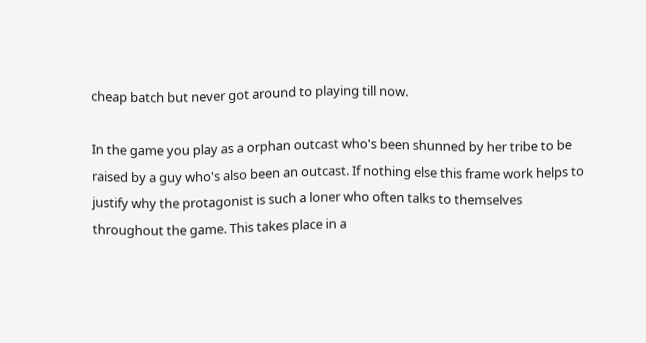cheap batch but never got around to playing till now.

In the game you play as a orphan outcast who's been shunned by her tribe to be raised by a guy who's also been an outcast. If nothing else this frame work helps to justify why the protagonist is such a loner who often talks to themselves throughout the game. This takes place in a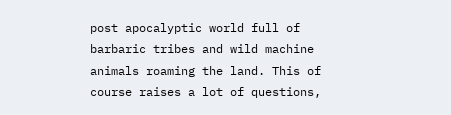post apocalyptic world full of barbaric tribes and wild machine animals roaming the land. This of course raises a lot of questions,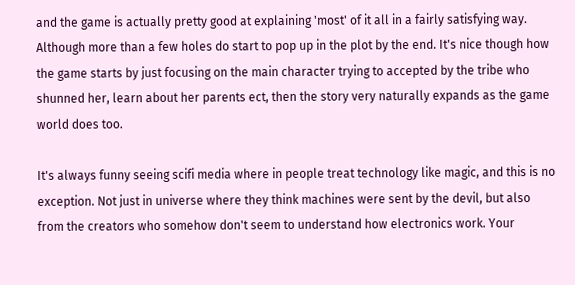and the game is actually pretty good at explaining 'most' of it all in a fairly satisfying way. Although more than a few holes do start to pop up in the plot by the end. It's nice though how the game starts by just focusing on the main character trying to accepted by the tribe who shunned her, learn about her parents ect, then the story very naturally expands as the game world does too.

It's always funny seeing scifi media where in people treat technology like magic, and this is no exception. Not just in universe where they think machines were sent by the devil, but also from the creators who somehow don't seem to understand how electronics work. Your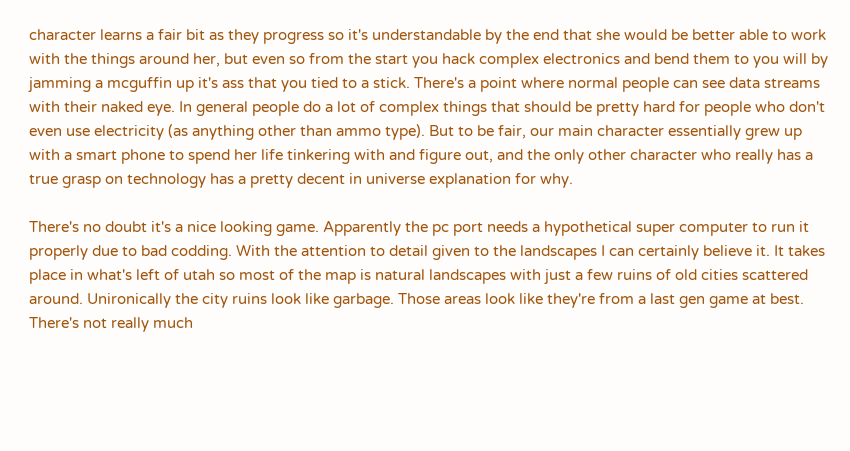character learns a fair bit as they progress so it's understandable by the end that she would be better able to work with the things around her, but even so from the start you hack complex electronics and bend them to you will by jamming a mcguffin up it's ass that you tied to a stick. There's a point where normal people can see data streams with their naked eye. In general people do a lot of complex things that should be pretty hard for people who don't even use electricity (as anything other than ammo type). But to be fair, our main character essentially grew up with a smart phone to spend her life tinkering with and figure out, and the only other character who really has a true grasp on technology has a pretty decent in universe explanation for why.

There's no doubt it's a nice looking game. Apparently the pc port needs a hypothetical super computer to run it properly due to bad codding. With the attention to detail given to the landscapes I can certainly believe it. It takes place in what's left of utah so most of the map is natural landscapes with just a few ruins of old cities scattered around. Unironically the city ruins look like garbage. Those areas look like they're from a last gen game at best. There's not really much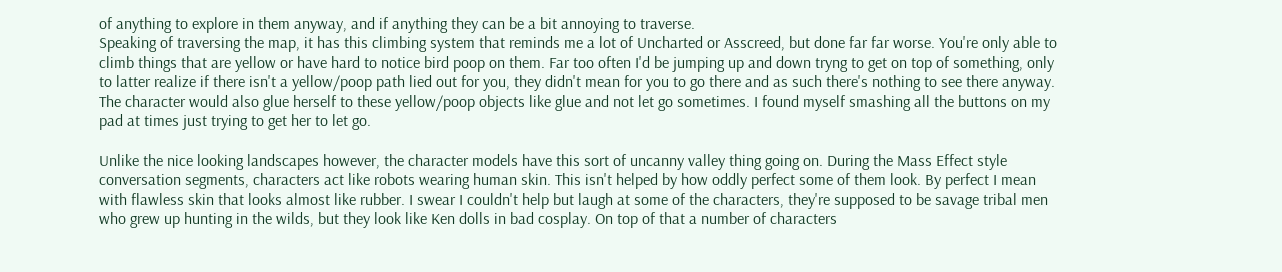of anything to explore in them anyway, and if anything they can be a bit annoying to traverse.
Speaking of traversing the map, it has this climbing system that reminds me a lot of Uncharted or Asscreed, but done far far worse. You're only able to climb things that are yellow or have hard to notice bird poop on them. Far too often I'd be jumping up and down tryng to get on top of something, only to latter realize if there isn't a yellow/poop path lied out for you, they didn't mean for you to go there and as such there's nothing to see there anyway. The character would also glue herself to these yellow/poop objects like glue and not let go sometimes. I found myself smashing all the buttons on my pad at times just trying to get her to let go.

Unlike the nice looking landscapes however, the character models have this sort of uncanny valley thing going on. During the Mass Effect style conversation segments, characters act like robots wearing human skin. This isn't helped by how oddly perfect some of them look. By perfect I mean with flawless skin that looks almost like rubber. I swear I couldn't help but laugh at some of the characters, they're supposed to be savage tribal men who grew up hunting in the wilds, but they look like Ken dolls in bad cosplay. On top of that a number of characters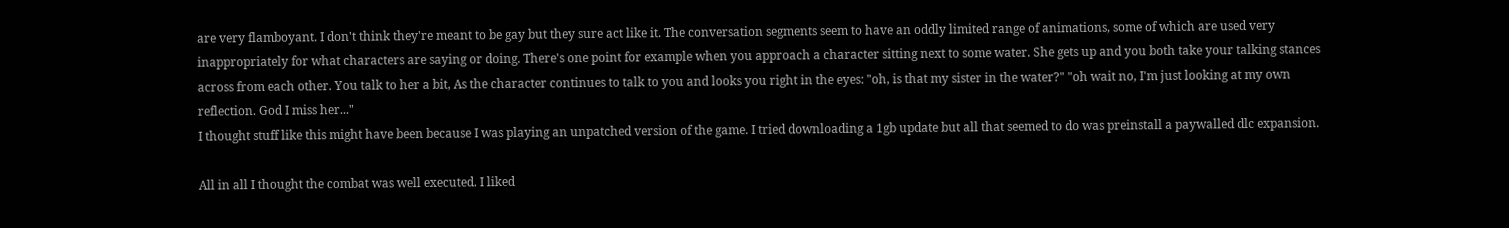are very flamboyant. I don't think they're meant to be gay but they sure act like it. The conversation segments seem to have an oddly limited range of animations, some of which are used very inappropriately for what characters are saying or doing. There's one point for example when you approach a character sitting next to some water. She gets up and you both take your talking stances across from each other. You talk to her a bit, As the character continues to talk to you and looks you right in the eyes: "oh, is that my sister in the water?" "oh wait no, I'm just looking at my own reflection. God I miss her..."
I thought stuff like this might have been because I was playing an unpatched version of the game. I tried downloading a 1gb update but all that seemed to do was preinstall a paywalled dlc expansion.

All in all I thought the combat was well executed. I liked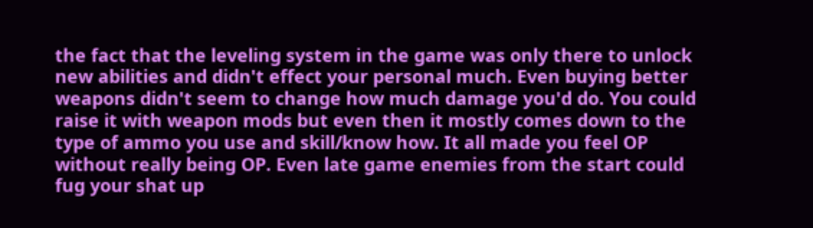the fact that the leveling system in the game was only there to unlock new abilities and didn't effect your personal much. Even buying better weapons didn't seem to change how much damage you'd do. You could raise it with weapon mods but even then it mostly comes down to the type of ammo you use and skill/know how. It all made you feel OP without really being OP. Even late game enemies from the start could fug your shat up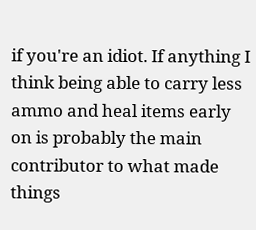if you're an idiot. If anything I think being able to carry less ammo and heal items early on is probably the main contributor to what made things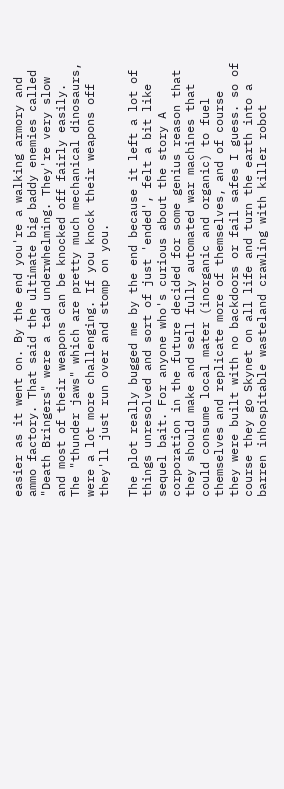easier as it went on. By the end you're a walking armory and ammo factory. That said the ultimate big baddy enemies called "Death Bringers" were a tad underwhelming. They're very slow and most of their weapons can be knocked off fairly easily. The "thunder jaws" which are pretty much mechanical dinosaurs, were a lot more challenging. If you knock their weapons off they'll just run over and stomp on you.

The plot really bugged me by the end because it left a lot of things unresolved and sort of just 'ended', felt a bit like sequel bait. For anyone who's curious about the story A corporation in the future decided for some genius reason that they should make and sell fully automated war machines that could consume local mater (inorganic and organic) to fuel themselves and replicate more of themselves, and of course they were built with no backdoors or fail safes I guess. so of course they go Skynet on all life and turn the earth into a barren inhospitable wasteland crawling with killer robot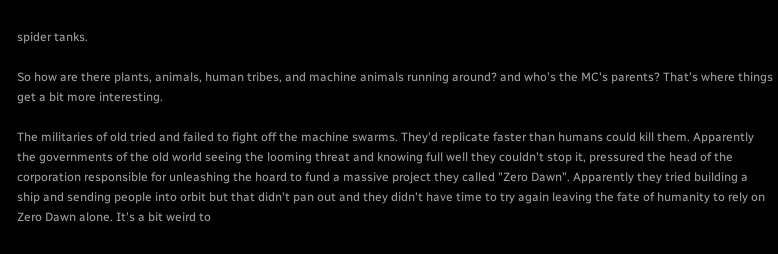spider tanks.

So how are there plants, animals, human tribes, and machine animals running around? and who's the MC's parents? That's where things get a bit more interesting.

The militaries of old tried and failed to fight off the machine swarms. They'd replicate faster than humans could kill them. Apparently the governments of the old world seeing the looming threat and knowing full well they couldn't stop it, pressured the head of the corporation responsible for unleashing the hoard to fund a massive project they called "Zero Dawn". Apparently they tried building a ship and sending people into orbit but that didn't pan out and they didn't have time to try again leaving the fate of humanity to rely on Zero Dawn alone. It's a bit weird to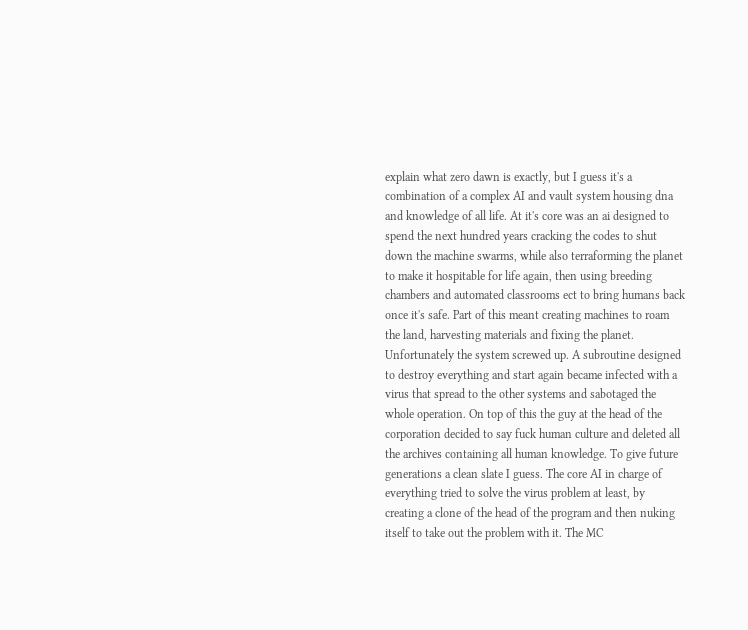explain what zero dawn is exactly, but I guess it's a combination of a complex AI and vault system housing dna and knowledge of all life. At it's core was an ai designed to spend the next hundred years cracking the codes to shut down the machine swarms, while also terraforming the planet to make it hospitable for life again, then using breeding chambers and automated classrooms ect to bring humans back once it's safe. Part of this meant creating machines to roam the land, harvesting materials and fixing the planet. Unfortunately the system screwed up. A subroutine designed to destroy everything and start again became infected with a virus that spread to the other systems and sabotaged the whole operation. On top of this the guy at the head of the corporation decided to say fuck human culture and deleted all the archives containing all human knowledge. To give future generations a clean slate I guess. The core AI in charge of everything tried to solve the virus problem at least, by creating a clone of the head of the program and then nuking itself to take out the problem with it. The MC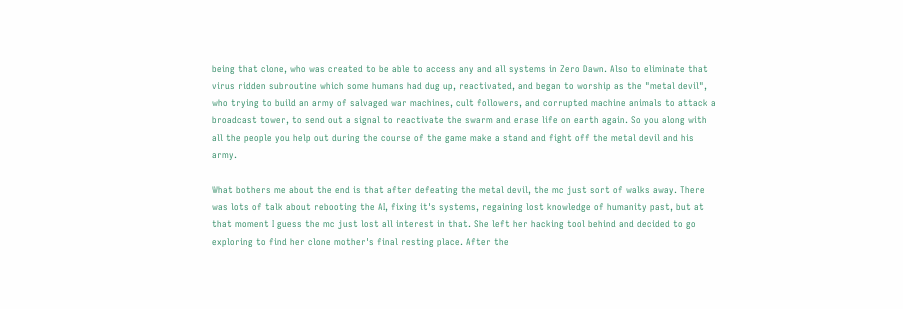being that clone, who was created to be able to access any and all systems in Zero Dawn. Also to eliminate that virus ridden subroutine which some humans had dug up, reactivated, and began to worship as the "metal devil", who trying to build an army of salvaged war machines, cult followers, and corrupted machine animals to attack a broadcast tower, to send out a signal to reactivate the swarm and erase life on earth again. So you along with all the people you help out during the course of the game make a stand and fight off the metal devil and his army.

What bothers me about the end is that after defeating the metal devil, the mc just sort of walks away. There was lots of talk about rebooting the AI, fixing it's systems, regaining lost knowledge of humanity past, but at that moment I guess the mc just lost all interest in that. She left her hacking tool behind and decided to go exploring to find her clone mother's final resting place. After the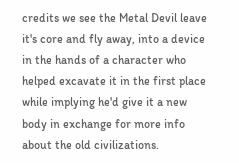credits we see the Metal Devil leave it's core and fly away, into a device in the hands of a character who helped excavate it in the first place while implying he'd give it a new body in exchange for more info about the old civilizations.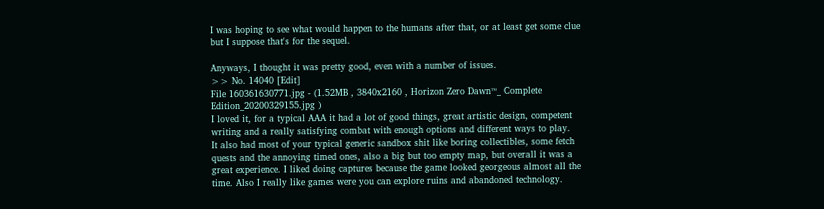I was hoping to see what would happen to the humans after that, or at least get some clue but I suppose that's for the sequel.

Anyways, I thought it was pretty good, even with a number of issues.
>> No. 14040 [Edit]
File 160361630771.jpg - (1.52MB , 3840x2160 , Horizon Zero Dawn™_ Complete Edition_20200329155.jpg )
I loved it, for a typical AAA it had a lot of good things, great artistic design, competent writing and a really satisfying combat with enough options and different ways to play.
It also had most of your typical generic sandbox shit like boring collectibles, some fetch quests and the annoying timed ones, also a big but too empty map, but overall it was a great experience. I liked doing captures because the game looked georgeous almost all the time. Also I really like games were you can explore ruins and abandoned technology.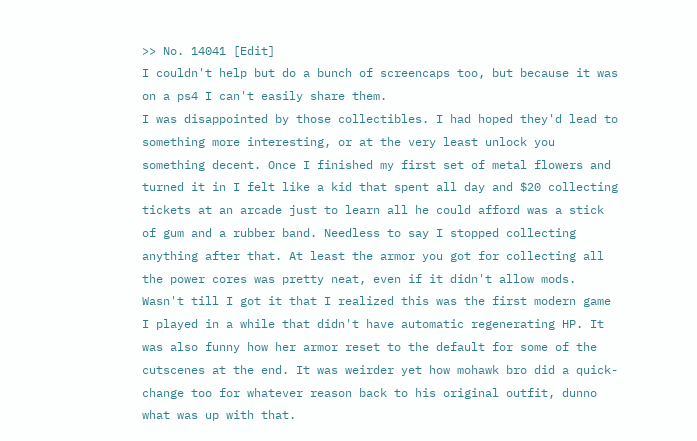>> No. 14041 [Edit]
I couldn't help but do a bunch of screencaps too, but because it was on a ps4 I can't easily share them.
I was disappointed by those collectibles. I had hoped they'd lead to something more interesting, or at the very least unlock you something decent. Once I finished my first set of metal flowers and turned it in I felt like a kid that spent all day and $20 collecting tickets at an arcade just to learn all he could afford was a stick of gum and a rubber band. Needless to say I stopped collecting anything after that. At least the armor you got for collecting all the power cores was pretty neat, even if it didn't allow mods. Wasn't till I got it that I realized this was the first modern game I played in a while that didn't have automatic regenerating HP. It was also funny how her armor reset to the default for some of the cutscenes at the end. It was weirder yet how mohawk bro did a quick-change too for whatever reason back to his original outfit, dunno what was up with that.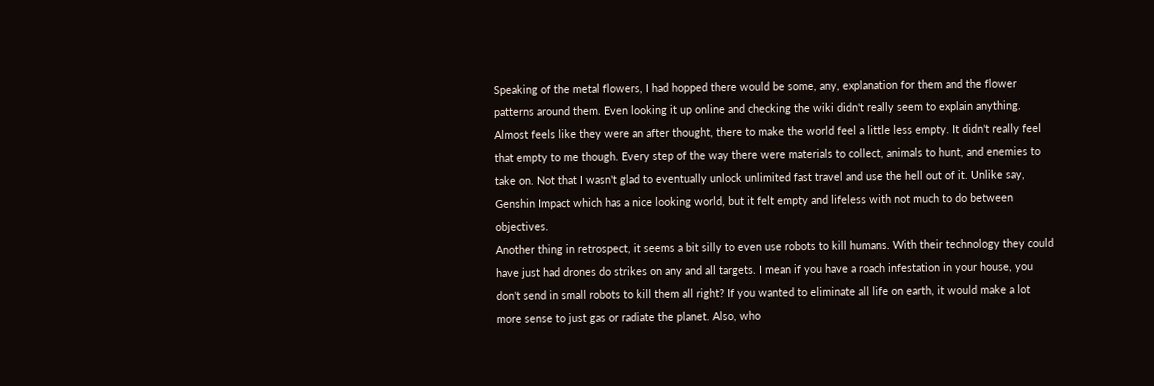Speaking of the metal flowers, I had hopped there would be some, any, explanation for them and the flower patterns around them. Even looking it up online and checking the wiki didn't really seem to explain anything. Almost feels like they were an after thought, there to make the world feel a little less empty. It didn't really feel that empty to me though. Every step of the way there were materials to collect, animals to hunt, and enemies to take on. Not that I wasn't glad to eventually unlock unlimited fast travel and use the hell out of it. Unlike say, Genshin Impact which has a nice looking world, but it felt empty and lifeless with not much to do between objectives.
Another thing in retrospect, it seems a bit silly to even use robots to kill humans. With their technology they could have just had drones do strikes on any and all targets. I mean if you have a roach infestation in your house, you don't send in small robots to kill them all right? If you wanted to eliminate all life on earth, it would make a lot more sense to just gas or radiate the planet. Also, who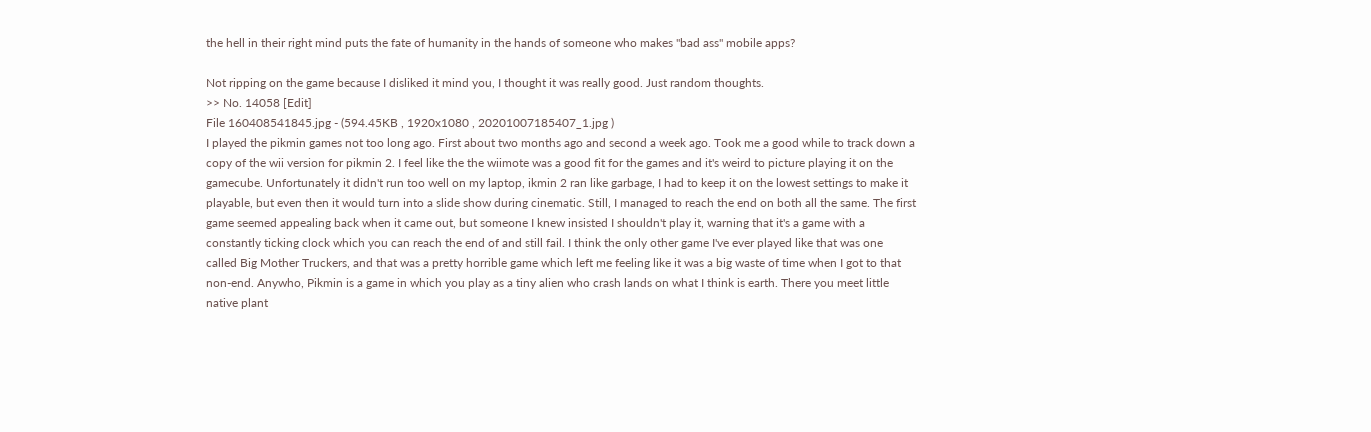the hell in their right mind puts the fate of humanity in the hands of someone who makes "bad ass" mobile apps?

Not ripping on the game because I disliked it mind you, I thought it was really good. Just random thoughts.
>> No. 14058 [Edit]
File 160408541845.jpg - (594.45KB , 1920x1080 , 20201007185407_1.jpg )
I played the pikmin games not too long ago. First about two months ago and second a week ago. Took me a good while to track down a copy of the wii version for pikmin 2. I feel like the the wiimote was a good fit for the games and it's weird to picture playing it on the gamecube. Unfortunately it didn't run too well on my laptop, ikmin 2 ran like garbage, I had to keep it on the lowest settings to make it playable, but even then it would turn into a slide show during cinematic. Still, I managed to reach the end on both all the same. The first game seemed appealing back when it came out, but someone I knew insisted I shouldn't play it, warning that it's a game with a constantly ticking clock which you can reach the end of and still fail. I think the only other game I've ever played like that was one called Big Mother Truckers, and that was a pretty horrible game which left me feeling like it was a big waste of time when I got to that non-end. Anywho, Pikmin is a game in which you play as a tiny alien who crash lands on what I think is earth. There you meet little native plant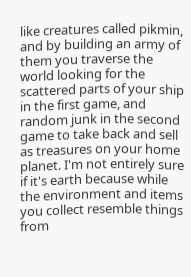like creatures called pikmin, and by building an army of them you traverse the world looking for the scattered parts of your ship in the first game, and random junk in the second game to take back and sell as treasures on your home planet. I'm not entirely sure if it's earth because while the environment and items you collect resemble things from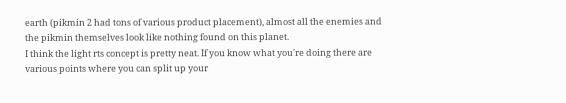earth (pikmin 2 had tons of various product placement), almost all the enemies and the pikmin themselves look like nothing found on this planet.
I think the light rts concept is pretty neat. If you know what you're doing there are various points where you can split up your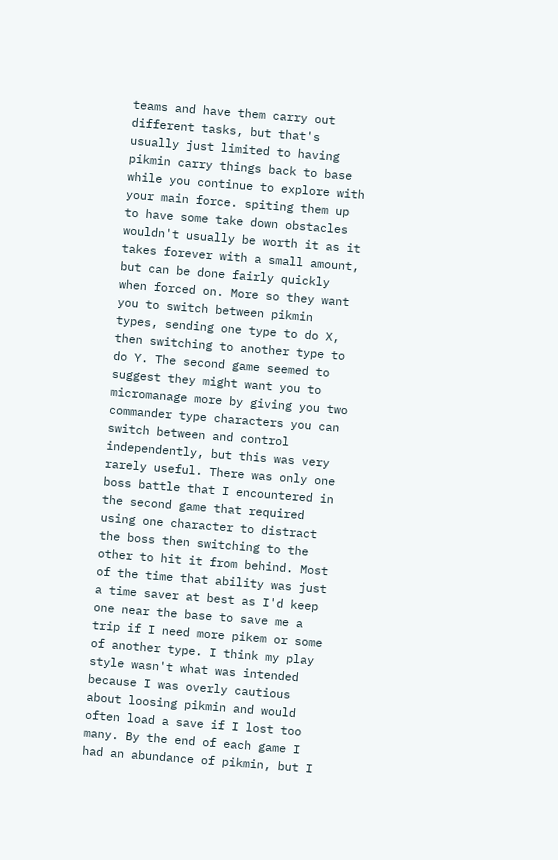teams and have them carry out different tasks, but that's usually just limited to having pikmin carry things back to base while you continue to explore with your main force. spiting them up to have some take down obstacles wouldn't usually be worth it as it takes forever with a small amount, but can be done fairly quickly when forced on. More so they want you to switch between pikmin types, sending one type to do X, then switching to another type to do Y. The second game seemed to suggest they might want you to micromanage more by giving you two commander type characters you can switch between and control independently, but this was very rarely useful. There was only one boss battle that I encountered in the second game that required using one character to distract the boss then switching to the other to hit it from behind. Most of the time that ability was just a time saver at best as I'd keep one near the base to save me a trip if I need more pikem or some of another type. I think my play style wasn't what was intended because I was overly cautious about loosing pikmin and would often load a save if I lost too many. By the end of each game I had an abundance of pikmin, but I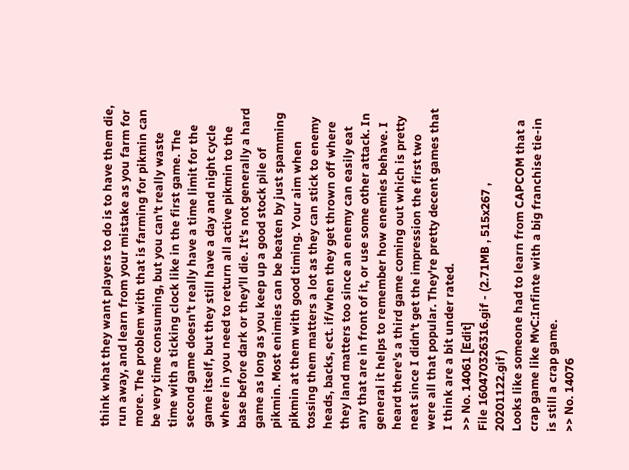think what they want players to do is to have them die, run away, and learn from your mistake as you farm for more. The problem with that is farming for pikmin can be very time consuming, but you can't really waste time with a ticking clock like in the first game. The second game doesn't really have a time limit for the game itself, but they still have a day and night cycle where in you need to return all active pikmin to the base before dark or they'll die. It's not generally a hard game as long as you keep up a good stock pile of pikmin. Most enimies can be beaten by just spamming pikmin at them with good timing. Your aim when tossing them matters a lot as they can stick to enemy heads, backs, ect. if/when they get thrown off where they land matters too since an enemy can easily eat any that are in front of it, or use some other attack. In general it helps to remember how enemies behave. I heard there's a third game coming out which is pretty neat since I didn't get the impression the first two were all that popular. They're pretty decent games that I think are a bit under rated.
>> No. 14061 [Edit]
File 160470326316.gif - (2.71MB , 515x267 , 20201122.gif )
Looks like someone had to learn from CAPCOM that a crap game like MvC:Infinte with a big franchise tie-in is still a crap game.
>> No. 14076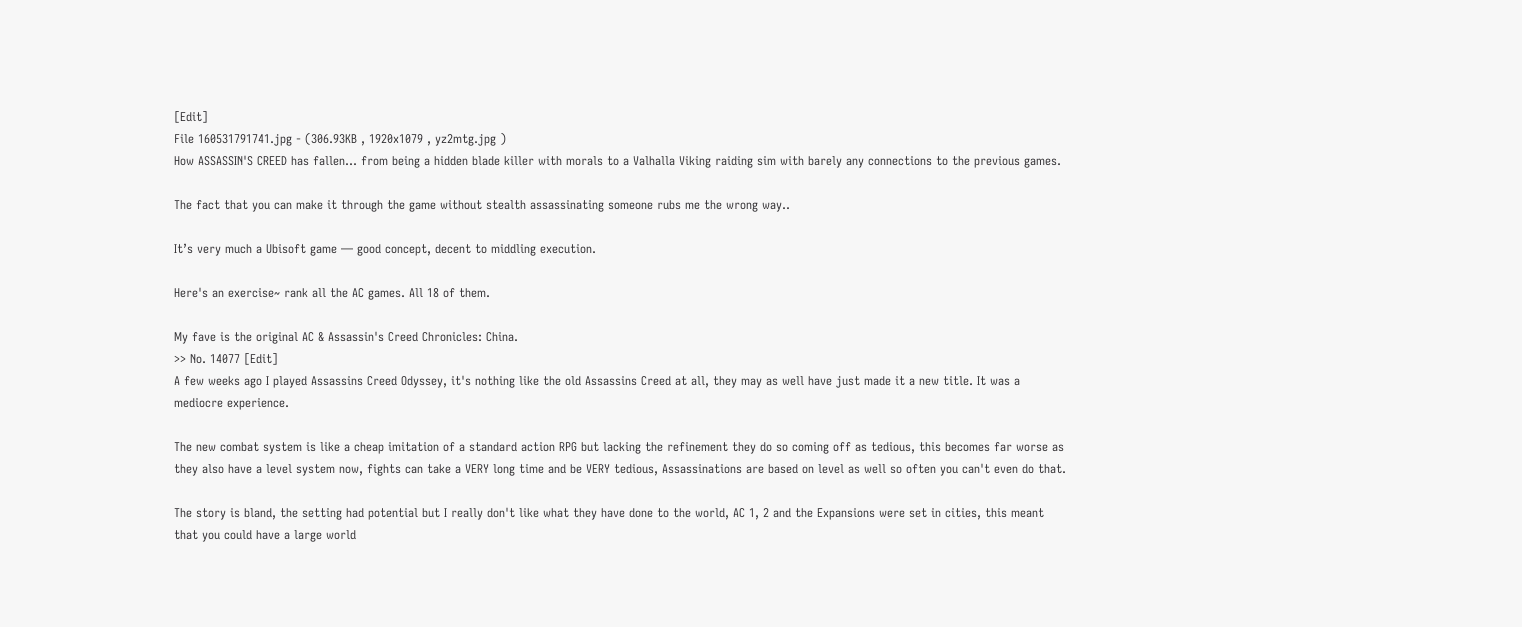[Edit]
File 160531791741.jpg - (306.93KB , 1920x1079 , yz2mtg.jpg )
How ASSASSIN'S CREED has fallen... from being a hidden blade killer with morals to a Valhalla Viking raiding sim with barely any connections to the previous games.

The fact that you can make it through the game without stealth assassinating someone rubs me the wrong way..

It’s very much a Ubisoft game — good concept, decent to middling execution.

Here's an exercise~ rank all the AC games. All 18 of them.

My fave is the original AC & Assassin's Creed Chronicles: China.
>> No. 14077 [Edit]
A few weeks ago I played Assassins Creed Odyssey, it's nothing like the old Assassins Creed at all, they may as well have just made it a new title. It was a mediocre experience.

The new combat system is like a cheap imitation of a standard action RPG but lacking the refinement they do so coming off as tedious, this becomes far worse as they also have a level system now, fights can take a VERY long time and be VERY tedious, Assassinations are based on level as well so often you can't even do that.

The story is bland, the setting had potential but I really don't like what they have done to the world, AC 1, 2 and the Expansions were set in cities, this meant that you could have a large world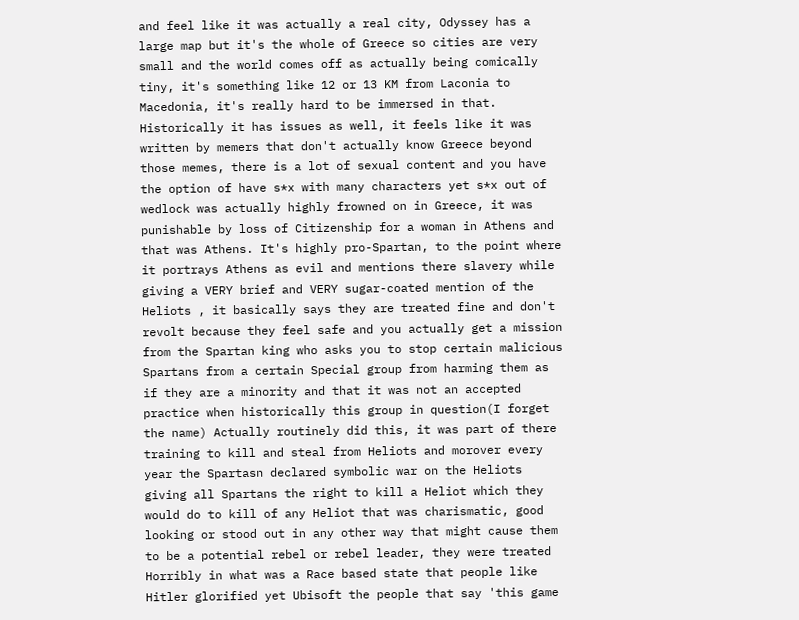and feel like it was actually a real city, Odyssey has a large map but it's the whole of Greece so cities are very small and the world comes off as actually being comically tiny, it's something like 12 or 13 KM from Laconia to Macedonia, it's really hard to be immersed in that. Historically it has issues as well, it feels like it was written by memers that don't actually know Greece beyond those memes, there is a lot of sexual content and you have the option of have s*x with many characters yet s*x out of wedlock was actually highly frowned on in Greece, it was punishable by loss of Citizenship for a woman in Athens and that was Athens. It's highly pro-Spartan, to the point where it portrays Athens as evil and mentions there slavery while giving a VERY brief and VERY sugar-coated mention of the Heliots , it basically says they are treated fine and don't revolt because they feel safe and you actually get a mission from the Spartan king who asks you to stop certain malicious Spartans from a certain Special group from harming them as if they are a minority and that it was not an accepted practice when historically this group in question(I forget the name) Actually routinely did this, it was part of there training to kill and steal from Heliots and morover every year the Spartasn declared symbolic war on the Heliots giving all Spartans the right to kill a Heliot which they would do to kill of any Heliot that was charismatic, good looking or stood out in any other way that might cause them to be a potential rebel or rebel leader, they were treated Horribly in what was a Race based state that people like Hitler glorified yet Ubisoft the people that say 'this game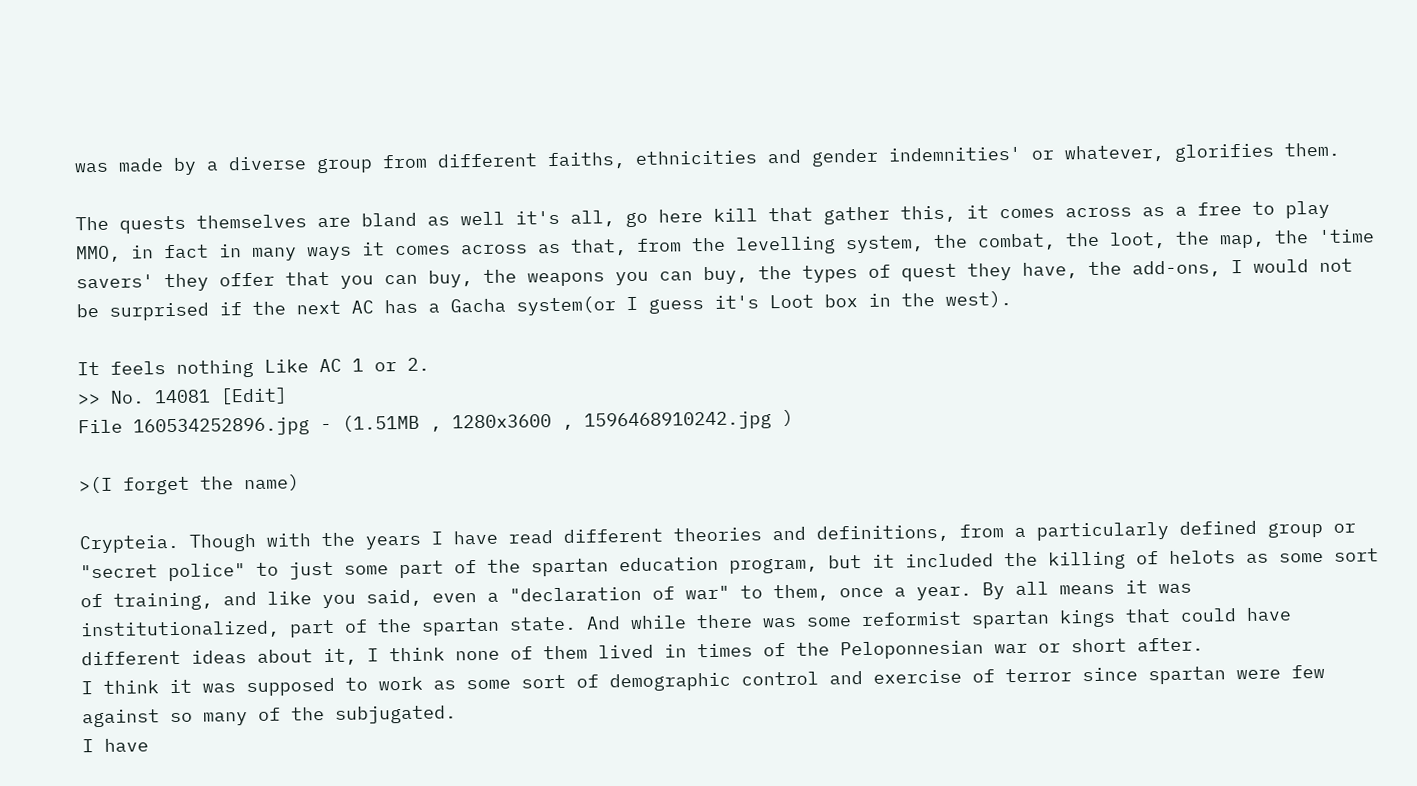was made by a diverse group from different faiths, ethnicities and gender indemnities' or whatever, glorifies them.

The quests themselves are bland as well it's all, go here kill that gather this, it comes across as a free to play MMO, in fact in many ways it comes across as that, from the levelling system, the combat, the loot, the map, the 'time savers' they offer that you can buy, the weapons you can buy, the types of quest they have, the add-ons, I would not be surprised if the next AC has a Gacha system(or I guess it's Loot box in the west).

It feels nothing Like AC 1 or 2.
>> No. 14081 [Edit]
File 160534252896.jpg - (1.51MB , 1280x3600 , 1596468910242.jpg )

>(I forget the name)

Crypteia. Though with the years I have read different theories and definitions, from a particularly defined group or "secret police" to just some part of the spartan education program, but it included the killing of helots as some sort of training, and like you said, even a "declaration of war" to them, once a year. By all means it was institutionalized, part of the spartan state. And while there was some reformist spartan kings that could have different ideas about it, I think none of them lived in times of the Peloponnesian war or short after.
I think it was supposed to work as some sort of demographic control and exercise of terror since spartan were few against so many of the subjugated.
I have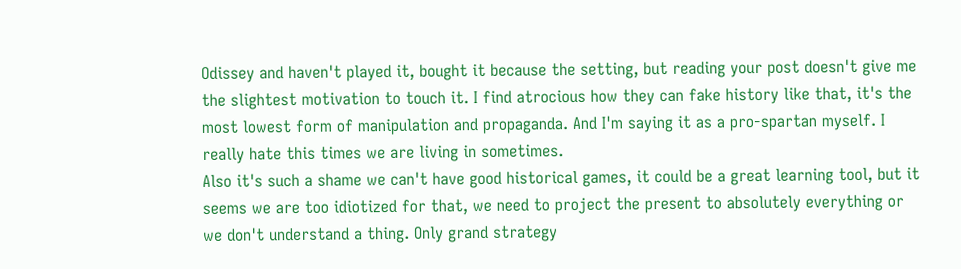Odissey and haven't played it, bought it because the setting, but reading your post doesn't give me the slightest motivation to touch it. I find atrocious how they can fake history like that, it's the most lowest form of manipulation and propaganda. And I'm saying it as a pro-spartan myself. I really hate this times we are living in sometimes.
Also it's such a shame we can't have good historical games, it could be a great learning tool, but it seems we are too idiotized for that, we need to project the present to absolutely everything or we don't understand a thing. Only grand strategy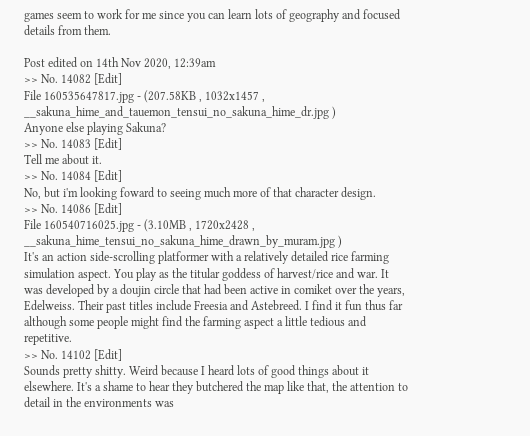games seem to work for me since you can learn lots of geography and focused details from them.

Post edited on 14th Nov 2020, 12:39am
>> No. 14082 [Edit]
File 160535647817.jpg - (207.58KB , 1032x1457 , __sakuna_hime_and_tauemon_tensui_no_sakuna_hime_dr.jpg )
Anyone else playing Sakuna?
>> No. 14083 [Edit]
Tell me about it.
>> No. 14084 [Edit]
No, but i'm looking foward to seeing much more of that character design.
>> No. 14086 [Edit]
File 160540716025.jpg - (3.10MB , 1720x2428 , __sakuna_hime_tensui_no_sakuna_hime_drawn_by_muram.jpg )
It's an action side-scrolling platformer with a relatively detailed rice farming simulation aspect. You play as the titular goddess of harvest/rice and war. It was developed by a doujin circle that had been active in comiket over the years, Edelweiss. Their past titles include Freesia and Astebreed. I find it fun thus far although some people might find the farming aspect a little tedious and repetitive.
>> No. 14102 [Edit]
Sounds pretty shitty. Weird because I heard lots of good things about it elsewhere. It's a shame to hear they butchered the map like that, the attention to detail in the environments was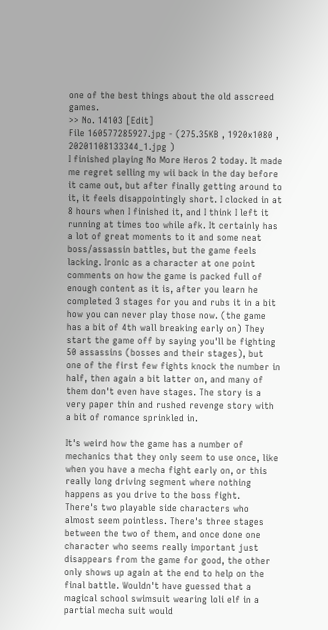one of the best things about the old asscreed games.
>> No. 14103 [Edit]
File 160577285927.jpg - (275.35KB , 1920x1080 , 20201108133344_1.jpg )
I finished playing No More Heros 2 today. It made me regret selling my wii back in the day before it came out, but after finally getting around to it, it feels disappointingly short. I clocked in at 8 hours when I finished it, and I think I left it running at times too while afk. It certainly has a lot of great moments to it and some neat boss/assassin battles, but the game feels lacking. Ironic as a character at one point comments on how the game is packed full of enough content as it is, after you learn he completed 3 stages for you and rubs it in a bit how you can never play those now. (the game has a bit of 4th wall breaking early on) They start the game off by saying you'll be fighting 50 assassins (bosses and their stages), but one of the first few fights knock the number in half, then again a bit latter on, and many of them don't even have stages. The story is a very paper thin and rushed revenge story with a bit of romance sprinkled in.

It's weird how the game has a number of mechanics that they only seem to use once, like when you have a mecha fight early on, or this really long driving segment where nothing happens as you drive to the boss fight.
There's two playable side characters who almost seem pointless. There's three stages between the two of them, and once done one character who seems really important just disappears from the game for good, the other only shows up again at the end to help on the final battle. Wouldn't have guessed that a magical school swimsuit wearing loli elf in a partial mecha suit would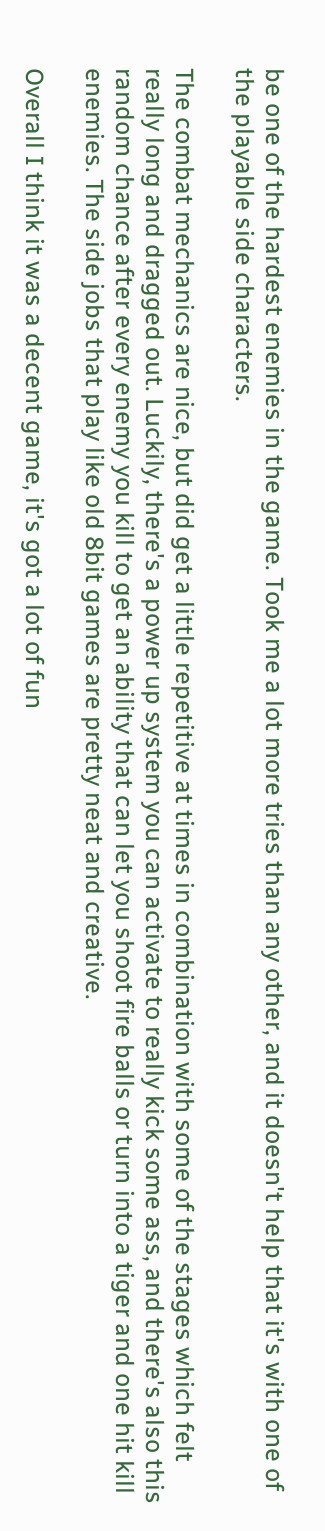be one of the hardest enemies in the game. Took me a lot more tries than any other, and it doesn't help that it's with one of the playable side characters.

The combat mechanics are nice, but did get a little repetitive at times in combination with some of the stages which felt really long and dragged out. Luckily, there's a power up system you can activate to really kick some ass, and there's also this random chance after every enemy you kill to get an ability that can let you shoot fire balls or turn into a tiger and one hit kill enemies. The side jobs that play like old 8bit games are pretty neat and creative.

Overall I think it was a decent game, it's got a lot of fun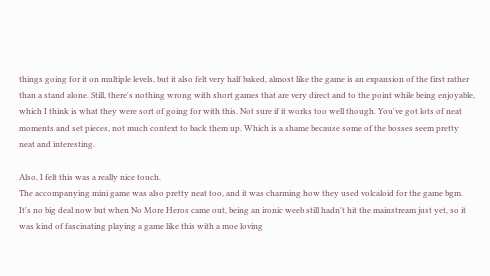things going for it on multiple levels, but it also felt very half baked, almost like the game is an expansion of the first rather than a stand alone. Still, there's nothing wrong with short games that are very direct and to the point while being enjoyable, which I think is what they were sort of going for with this. Not sure if it works too well though. You've got lots of neat moments and set pieces, not much context to back them up. Which is a shame because some of the bosses seem pretty neat and interesting.

Also, I felt this was a really nice touch.
The accompanying mini game was also pretty neat too, and it was charming how they used volcaloid for the game bgm. It's no big deal now but when No More Heros came out, being an ironic weeb still hadn't hit the mainstream just yet, so it was kind of fascinating playing a game like this with a moe loving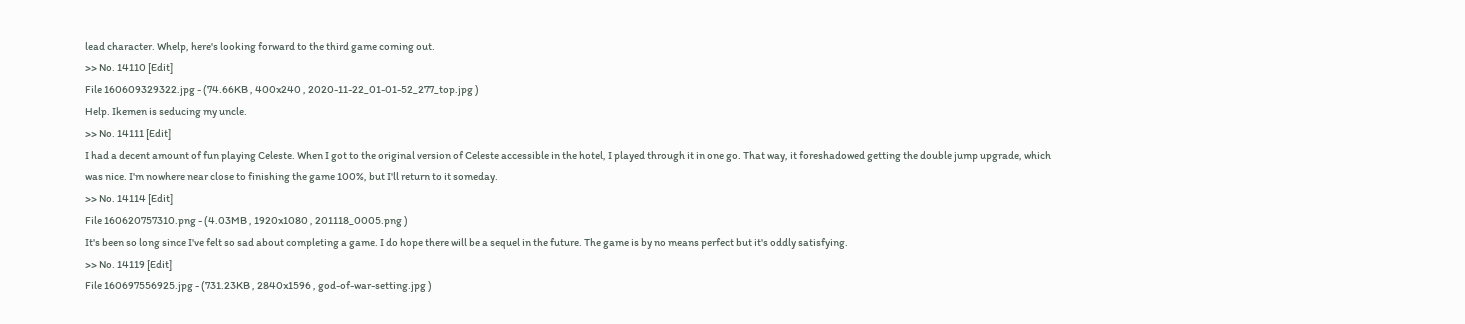lead character. Whelp, here's looking forward to the third game coming out.
>> No. 14110 [Edit]
File 160609329322.jpg - (74.66KB , 400x240 , 2020-11-22_01-01-52_277_top.jpg )
Help. Ikemen is seducing my uncle.
>> No. 14111 [Edit]
I had a decent amount of fun playing Celeste. When I got to the original version of Celeste accessible in the hotel, I played through it in one go. That way, it foreshadowed getting the double jump upgrade, which was nice. I'm nowhere near close to finishing the game 100%, but I'll return to it someday.
>> No. 14114 [Edit]
File 160620757310.png - (4.03MB , 1920x1080 , 201118_0005.png )
It's been so long since I've felt so sad about completing a game. I do hope there will be a sequel in the future. The game is by no means perfect but it's oddly satisfying.
>> No. 14119 [Edit]
File 160697556925.jpg - (731.23KB , 2840x1596 , god-of-war-setting.jpg )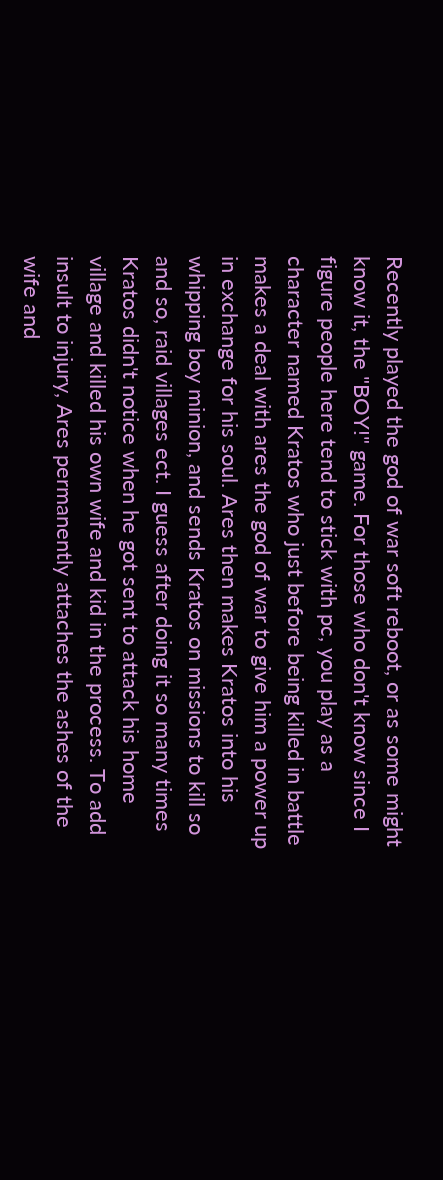Recently played the god of war soft reboot, or as some might know it, the "BOY!" game. For those who don't know since I figure people here tend to stick with pc, you play as a character named Kratos who just before being killed in battle makes a deal with ares the god of war to give him a power up in exchange for his soul. Ares then makes Kratos into his whipping boy minion, and sends Kratos on missions to kill so and so, raid villages ect. I guess after doing it so many times Kratos didn't notice when he got sent to attack his home village and killed his own wife and kid in the process. To add insult to injury, Ares permanently attaches the ashes of the wife and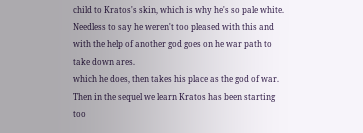child to Kratos's skin, which is why he's so pale white. Needless to say he weren't too pleased with this and with the help of another god goes on he war path to take down ares.
which he does, then takes his place as the god of war. Then in the sequel we learn Kratos has been starting too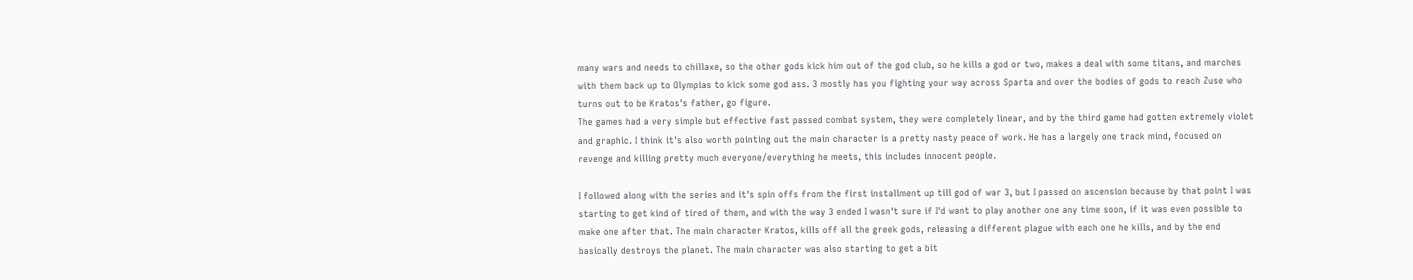many wars and needs to chillaxe, so the other gods kick him out of the god club, so he kills a god or two, makes a deal with some titans, and marches with them back up to Olympias to kick some god ass. 3 mostly has you fighting your way across Sparta and over the bodies of gods to reach Zuse who turns out to be Kratos's father, go figure.
The games had a very simple but effective fast passed combat system, they were completely linear, and by the third game had gotten extremely violet and graphic. I think it's also worth pointing out the main character is a pretty nasty peace of work. He has a largely one track mind, focused on revenge and killing pretty much everyone/everything he meets, this includes innocent people.

I followed along with the series and it's spin offs from the first installment up till god of war 3, but I passed on ascension because by that point I was starting to get kind of tired of them, and with the way 3 ended I wasn't sure if I'd want to play another one any time soon, if it was even possible to make one after that. The main character Kratos, kills off all the greek gods, releasing a different plague with each one he kills, and by the end basically destroys the planet. The main character was also starting to get a bit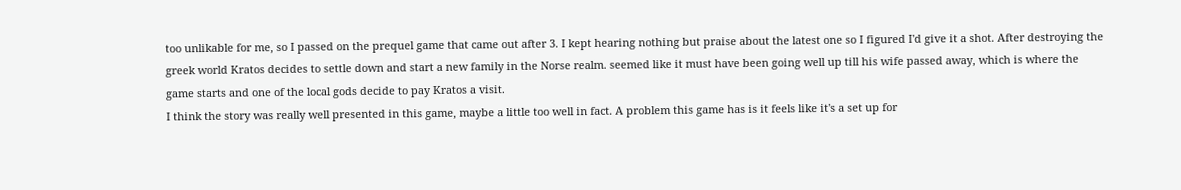too unlikable for me, so I passed on the prequel game that came out after 3. I kept hearing nothing but praise about the latest one so I figured I'd give it a shot. After destroying the greek world Kratos decides to settle down and start a new family in the Norse realm. seemed like it must have been going well up till his wife passed away, which is where the game starts and one of the local gods decide to pay Kratos a visit.
I think the story was really well presented in this game, maybe a little too well in fact. A problem this game has is it feels like it's a set up for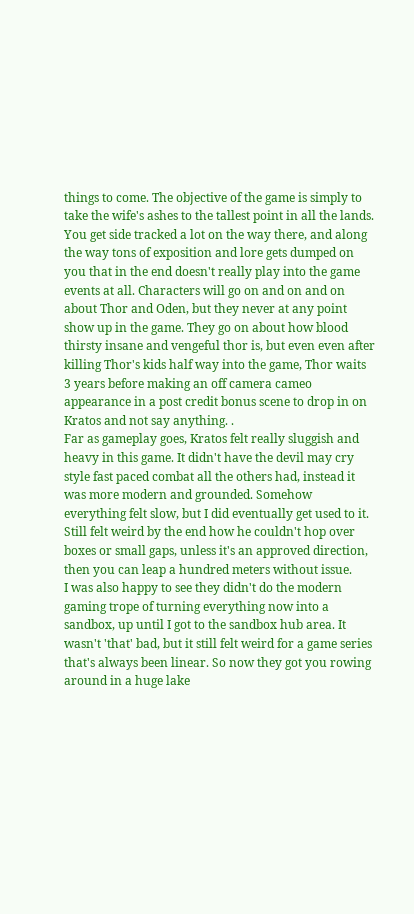things to come. The objective of the game is simply to take the wife's ashes to the tallest point in all the lands. You get side tracked a lot on the way there, and along the way tons of exposition and lore gets dumped on you that in the end doesn't really play into the game events at all. Characters will go on and on and on about Thor and Oden, but they never at any point show up in the game. They go on about how blood thirsty insane and vengeful thor is, but even even after killing Thor's kids half way into the game, Thor waits 3 years before making an off camera cameo appearance in a post credit bonus scene to drop in on Kratos and not say anything. .
Far as gameplay goes, Kratos felt really sluggish and heavy in this game. It didn't have the devil may cry style fast paced combat all the others had, instead it was more modern and grounded. Somehow everything felt slow, but I did eventually get used to it. Still felt weird by the end how he couldn't hop over boxes or small gaps, unless it's an approved direction, then you can leap a hundred meters without issue.
I was also happy to see they didn't do the modern gaming trope of turning everything now into a sandbox, up until I got to the sandbox hub area. It wasn't 'that' bad, but it still felt weird for a game series that's always been linear. So now they got you rowing around in a huge lake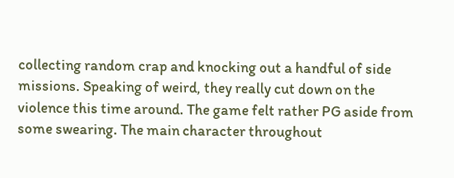collecting random crap and knocking out a handful of side missions. Speaking of weird, they really cut down on the violence this time around. The game felt rather PG aside from some swearing. The main character throughout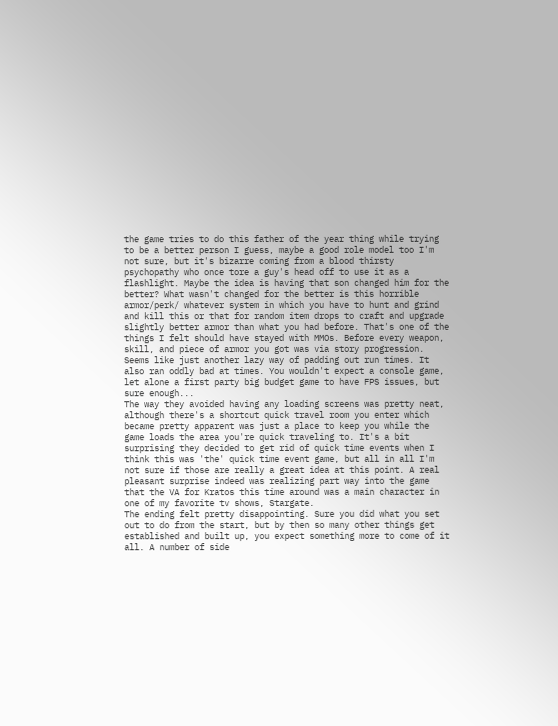the game tries to do this father of the year thing while trying to be a better person I guess, maybe a good role model too I'm not sure, but it's bizarre coming from a blood thirsty psychopathy who once tore a guy's head off to use it as a flashlight. Maybe the idea is having that son changed him for the better? What wasn't changed for the better is this horrible armor/perk/ whatever system in which you have to hunt and grind and kill this or that for random item drops to craft and upgrade slightly better armor than what you had before. That's one of the things I felt should have stayed with MMOs. Before every weapon, skill, and piece of armor you got was via story progression. Seems like just another lazy way of padding out run times. It also ran oddly bad at times. You wouldn't expect a console game, let alone a first party big budget game to have FPS issues, but sure enough...
The way they avoided having any loading screens was pretty neat, although there's a shortcut quick travel room you enter which became pretty apparent was just a place to keep you while the game loads the area you're quick traveling to. It's a bit surprising they decided to get rid of quick time events when I think this was 'the' quick time event game, but all in all I'm not sure if those are really a great idea at this point. A real pleasant surprise indeed was realizing part way into the game that the VA for Kratos this time around was a main character in one of my favorite tv shows, Stargate.
The ending felt pretty disappointing. Sure you did what you set out to do from the start, but by then so many other things get established and built up, you expect something more to come of it all. A number of side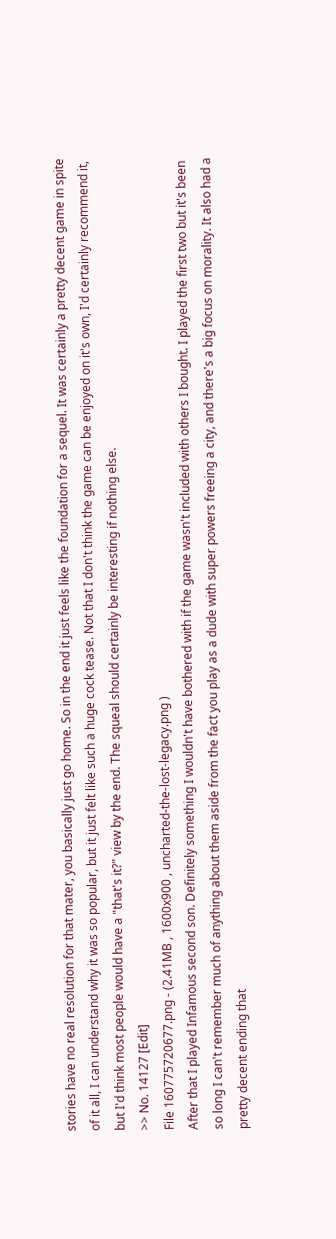stories have no real resolution for that mater, you basically just go home. So in the end it just feels like the foundation for a sequel. It was certainly a pretty decent game in spite of it all, I can understand why it was so popular, but it just felt like such a huge cock tease. Not that I don't think the game can be enjoyed on it's own, I'd certainly recommend it, but I'd think most people would have a "that's it?" view by the end. The squeal should certainly be interesting if nothing else.
>> No. 14127 [Edit]
File 160775720677.png - (2.41MB , 1600x900 , uncharted-the-lost-legacy.png )
After that I played Infamous second son. Definitely something I wouldn't have bothered with if the game wasn't included with others I bought. I played the first two but it's been so long I can't remember much of anything about them aside from the fact you play as a dude with super powers freeing a city, and there's a big focus on morality. It also had a pretty decent ending that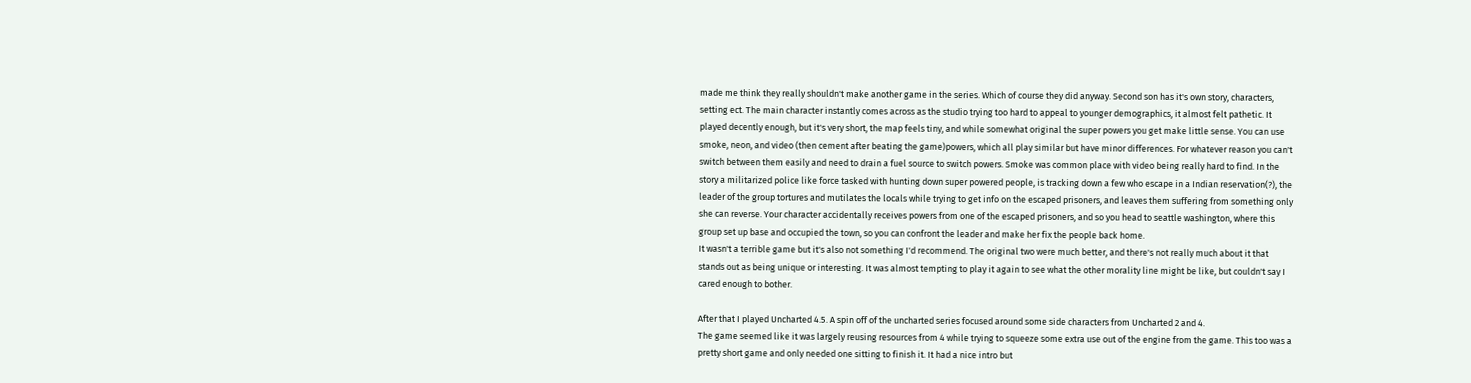made me think they really shouldn't make another game in the series. Which of course they did anyway. Second son has it's own story, characters, setting ect. The main character instantly comes across as the studio trying too hard to appeal to younger demographics, it almost felt pathetic. It played decently enough, but it's very short, the map feels tiny, and while somewhat original the super powers you get make little sense. You can use smoke, neon, and video (then cement after beating the game)powers, which all play similar but have minor differences. For whatever reason you can't switch between them easily and need to drain a fuel source to switch powers. Smoke was common place with video being really hard to find. In the story a militarized police like force tasked with hunting down super powered people, is tracking down a few who escape in a Indian reservation(?), the leader of the group tortures and mutilates the locals while trying to get info on the escaped prisoners, and leaves them suffering from something only she can reverse. Your character accidentally receives powers from one of the escaped prisoners, and so you head to seattle washington, where this group set up base and occupied the town, so you can confront the leader and make her fix the people back home.
It wasn't a terrible game but it's also not something I'd recommend. The original two were much better, and there's not really much about it that stands out as being unique or interesting. It was almost tempting to play it again to see what the other morality line might be like, but couldn't say I cared enough to bother.

After that I played Uncharted 4.5. A spin off of the uncharted series focused around some side characters from Uncharted 2 and 4.
The game seemed like it was largely reusing resources from 4 while trying to squeeze some extra use out of the engine from the game. This too was a pretty short game and only needed one sitting to finish it. It had a nice intro but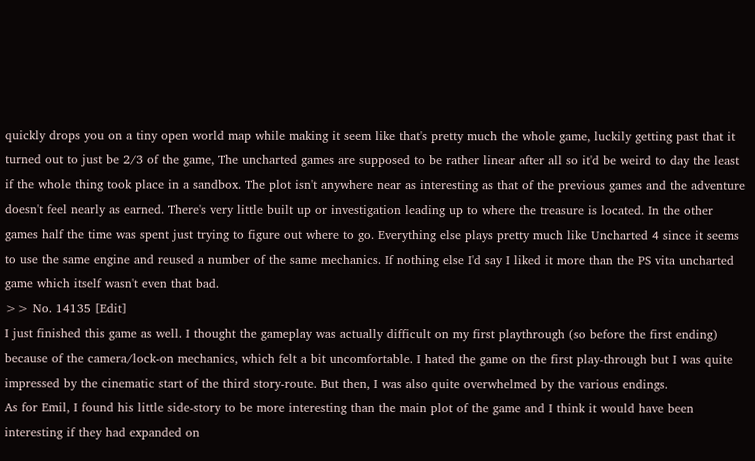quickly drops you on a tiny open world map while making it seem like that's pretty much the whole game, luckily getting past that it turned out to just be 2/3 of the game, The uncharted games are supposed to be rather linear after all so it'd be weird to day the least if the whole thing took place in a sandbox. The plot isn't anywhere near as interesting as that of the previous games and the adventure doesn't feel nearly as earned. There's very little built up or investigation leading up to where the treasure is located. In the other games half the time was spent just trying to figure out where to go. Everything else plays pretty much like Uncharted 4 since it seems to use the same engine and reused a number of the same mechanics. If nothing else I'd say I liked it more than the PS vita uncharted game which itself wasn't even that bad.
>> No. 14135 [Edit]
I just finished this game as well. I thought the gameplay was actually difficult on my first playthrough (so before the first ending) because of the camera/lock-on mechanics, which felt a bit uncomfortable. I hated the game on the first play-through but I was quite impressed by the cinematic start of the third story-route. But then, I was also quite overwhelmed by the various endings.
As for Emil, I found his little side-story to be more interesting than the main plot of the game and I think it would have been interesting if they had expanded on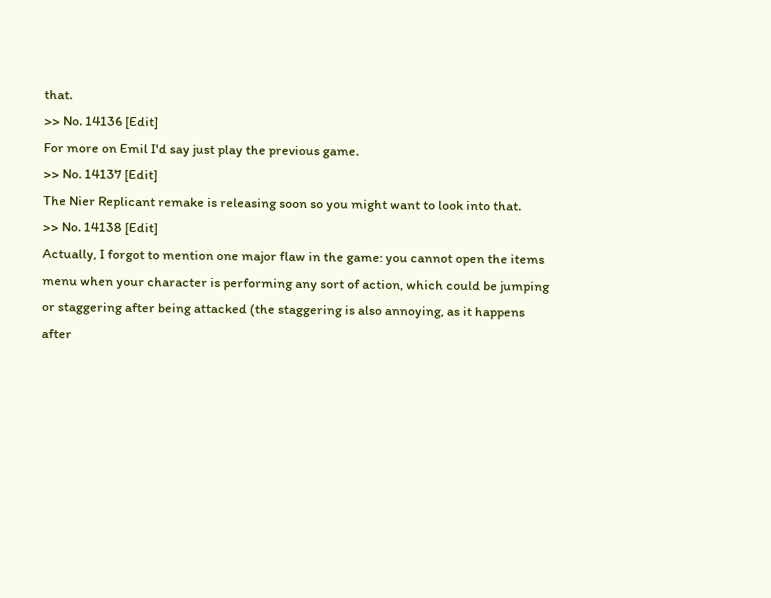that.
>> No. 14136 [Edit]
For more on Emil I'd say just play the previous game.
>> No. 14137 [Edit]
The Nier Replicant remake is releasing soon so you might want to look into that.
>> No. 14138 [Edit]
Actually, I forgot to mention one major flaw in the game: you cannot open the items menu when your character is performing any sort of action, which could be jumping or staggering after being attacked (the staggering is also annoying, as it happens after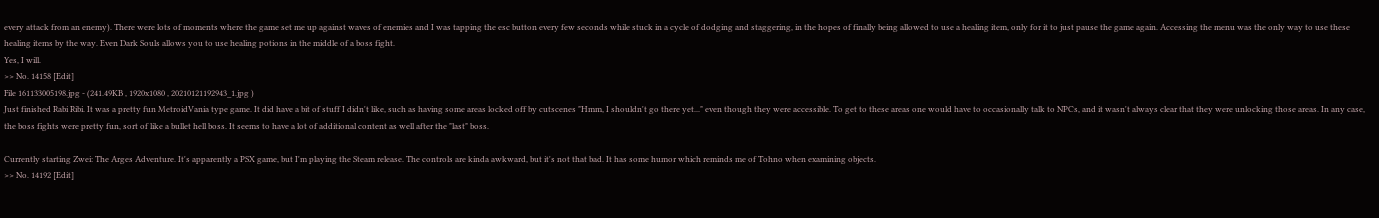every attack from an enemy). There were lots of moments where the game set me up against waves of enemies and I was tapping the esc button every few seconds while stuck in a cycle of dodging and staggering, in the hopes of finally being allowed to use a healing item, only for it to just pause the game again. Accessing the menu was the only way to use these healing items by the way. Even Dark Souls allows you to use healing potions in the middle of a boss fight.
Yes, I will.
>> No. 14158 [Edit]
File 161133005198.jpg - (241.49KB , 1920x1080 , 20210121192943_1.jpg )
Just finished Rabi Ribi. It was a pretty fun MetroidVania type game. It did have a bit of stuff I didn't like, such as having some areas locked off by cutscenes "Hmm, I shouldn't go there yet..." even though they were accessible. To get to these areas one would have to occasionally talk to NPCs, and it wasn't always clear that they were unlocking those areas. In any case, the boss fights were pretty fun, sort of like a bullet hell boss. It seems to have a lot of additional content as well after the "last" boss.

Currently starting Zwei: The Arges Adventure. It's apparently a PSX game, but I'm playing the Steam release. The controls are kinda awkward, but it's not that bad. It has some humor which reminds me of Tohno when examining objects.
>> No. 14192 [Edit]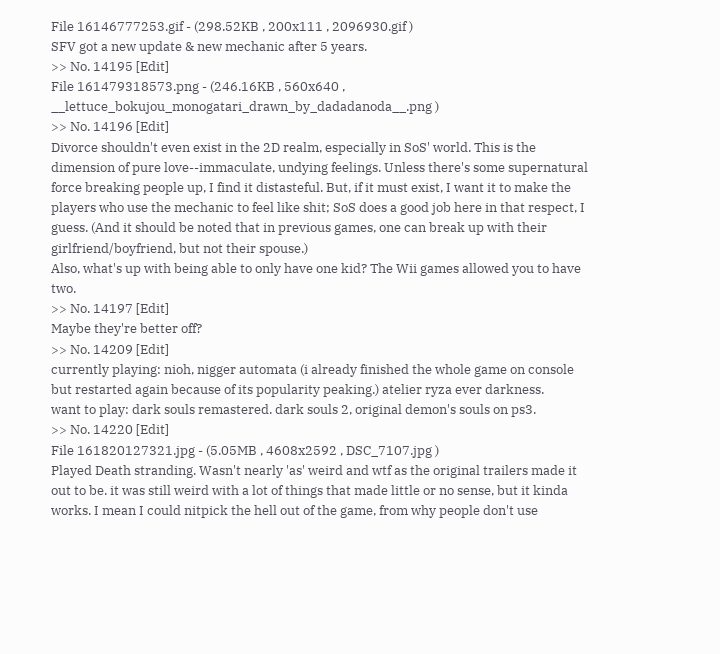File 16146777253.gif - (298.52KB , 200x111 , 2096930.gif )
SFV got a new update & new mechanic after 5 years.
>> No. 14195 [Edit]
File 161479318573.png - (246.16KB , 560x640 , __lettuce_bokujou_monogatari_drawn_by_dadadanoda__.png )
>> No. 14196 [Edit]
Divorce shouldn't even exist in the 2D realm, especially in SoS' world. This is the dimension of pure love--immaculate, undying feelings. Unless there's some supernatural force breaking people up, I find it distasteful. But, if it must exist, I want it to make the players who use the mechanic to feel like shit; SoS does a good job here in that respect, I guess. (And it should be noted that in previous games, one can break up with their girlfriend/boyfriend, but not their spouse.)
Also, what's up with being able to only have one kid? The Wii games allowed you to have two.
>> No. 14197 [Edit]
Maybe they're better off?
>> No. 14209 [Edit]
currently playing: nioh, nigger automata (i already finished the whole game on console but restarted again because of its popularity peaking.) atelier ryza ever darkness.
want to play: dark souls remastered. dark souls 2, original demon's souls on ps3.
>> No. 14220 [Edit]
File 161820127321.jpg - (5.05MB , 4608x2592 , DSC_7107.jpg )
Played Death stranding. Wasn't nearly 'as' weird and wtf as the original trailers made it out to be. it was still weird with a lot of things that made little or no sense, but it kinda works. I mean I could nitpick the hell out of the game, from why people don't use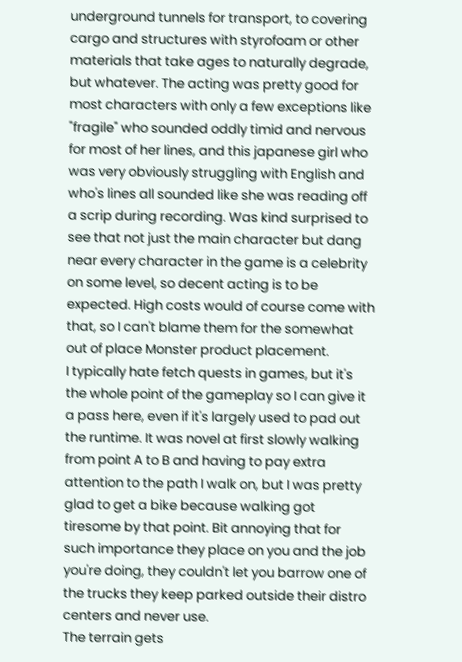underground tunnels for transport, to covering cargo and structures with styrofoam or other materials that take ages to naturally degrade, but whatever. The acting was pretty good for most characters with only a few exceptions like "fragile" who sounded oddly timid and nervous for most of her lines, and this japanese girl who was very obviously struggling with English and who's lines all sounded like she was reading off a scrip during recording. Was kind surprised to see that not just the main character but dang near every character in the game is a celebrity on some level, so decent acting is to be expected. High costs would of course come with that, so I can't blame them for the somewhat out of place Monster product placement.
I typically hate fetch quests in games, but it's the whole point of the gameplay so I can give it a pass here, even if it's largely used to pad out the runtime. It was novel at first slowly walking from point A to B and having to pay extra attention to the path I walk on, but I was pretty glad to get a bike because walking got tiresome by that point. Bit annoying that for such importance they place on you and the job you're doing, they couldn't let you barrow one of the trucks they keep parked outside their distro centers and never use.
The terrain gets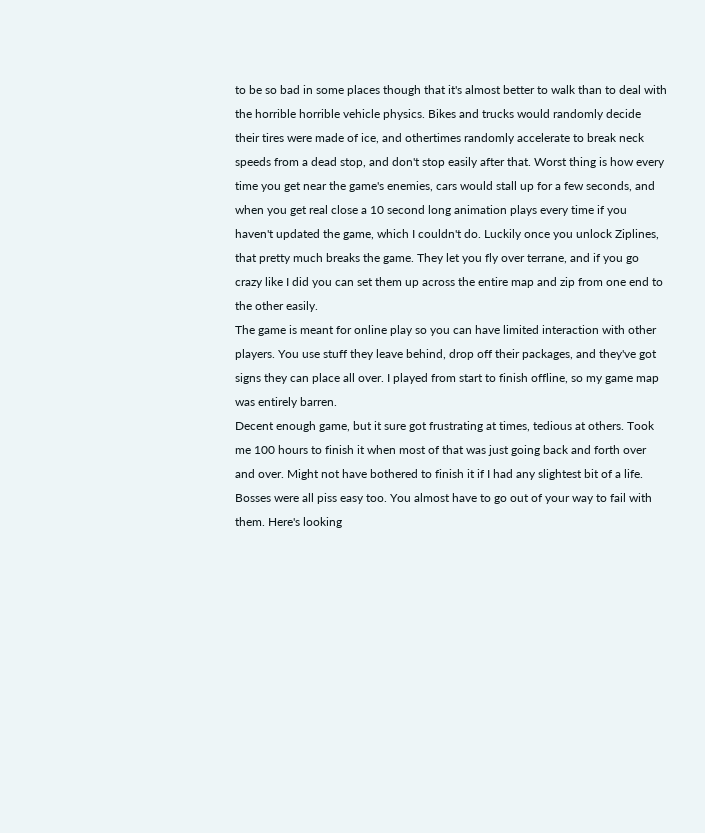to be so bad in some places though that it's almost better to walk than to deal with the horrible horrible vehicle physics. Bikes and trucks would randomly decide their tires were made of ice, and othertimes randomly accelerate to break neck speeds from a dead stop, and don't stop easily after that. Worst thing is how every time you get near the game's enemies, cars would stall up for a few seconds, and when you get real close a 10 second long animation plays every time if you haven't updated the game, which I couldn't do. Luckily once you unlock Ziplines, that pretty much breaks the game. They let you fly over terrane, and if you go crazy like I did you can set them up across the entire map and zip from one end to the other easily.
The game is meant for online play so you can have limited interaction with other players. You use stuff they leave behind, drop off their packages, and they've got signs they can place all over. I played from start to finish offline, so my game map was entirely barren.
Decent enough game, but it sure got frustrating at times, tedious at others. Took me 100 hours to finish it when most of that was just going back and forth over and over. Might not have bothered to finish it if I had any slightest bit of a life. Bosses were all piss easy too. You almost have to go out of your way to fail with them. Here's looking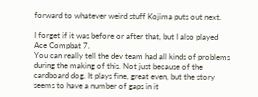forward to whatever weird stuff Kojima puts out next.

I forget if it was before or after that, but I also played Ace Compbat 7.
You can really tell the dev team had all kinds of problems during the making of this. Not just because of the cardboard dog. It plays fine, great even, but the story seems to have a number of gaps in it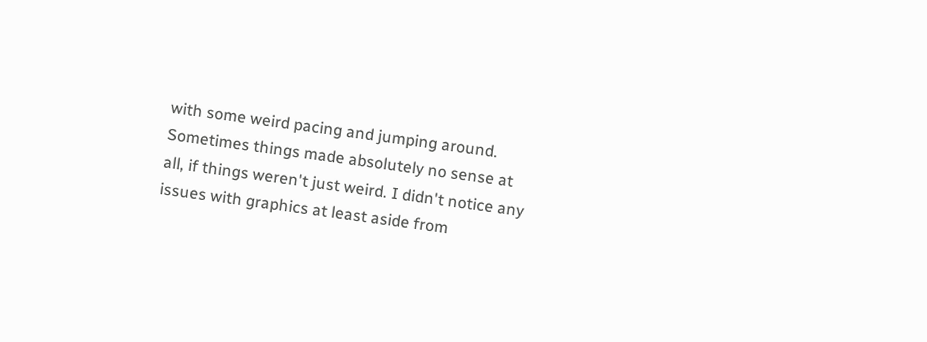with some weird pacing and jumping around. Sometimes things made absolutely no sense at all, if things weren't just weird. I didn't notice any issues with graphics at least aside from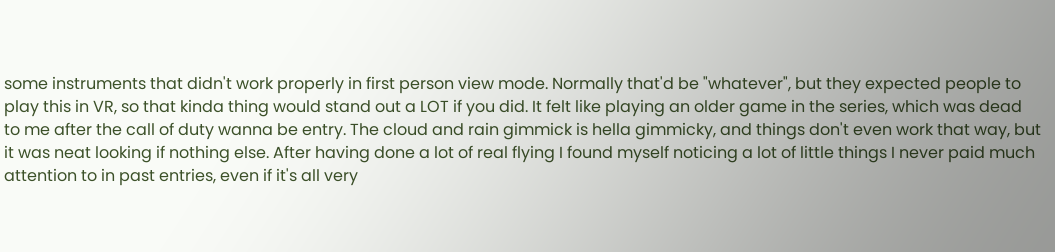some instruments that didn't work properly in first person view mode. Normally that'd be "whatever", but they expected people to play this in VR, so that kinda thing would stand out a LOT if you did. It felt like playing an older game in the series, which was dead to me after the call of duty wanna be entry. The cloud and rain gimmick is hella gimmicky, and things don't even work that way, but it was neat looking if nothing else. After having done a lot of real flying I found myself noticing a lot of little things I never paid much attention to in past entries, even if it's all very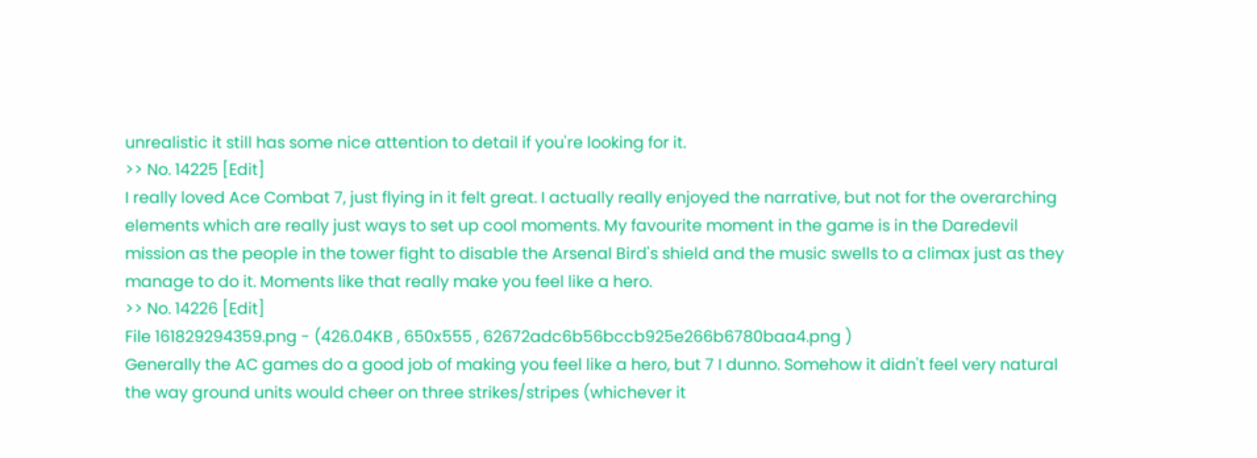unrealistic it still has some nice attention to detail if you're looking for it.
>> No. 14225 [Edit]
I really loved Ace Combat 7, just flying in it felt great. I actually really enjoyed the narrative, but not for the overarching elements which are really just ways to set up cool moments. My favourite moment in the game is in the Daredevil mission as the people in the tower fight to disable the Arsenal Bird's shield and the music swells to a climax just as they manage to do it. Moments like that really make you feel like a hero.
>> No. 14226 [Edit]
File 161829294359.png - (426.04KB , 650x555 , 62672adc6b56bccb925e266b6780baa4.png )
Generally the AC games do a good job of making you feel like a hero, but 7 I dunno. Somehow it didn't feel very natural the way ground units would cheer on three strikes/stripes (whichever it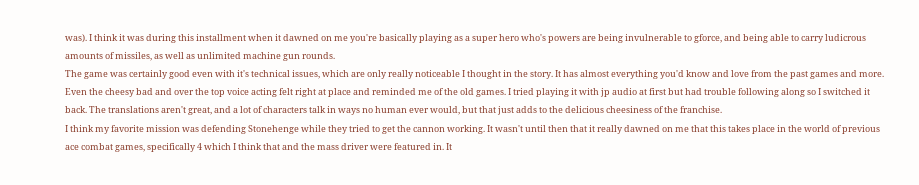was). I think it was during this installment when it dawned on me you're basically playing as a super hero who's powers are being invulnerable to gforce, and being able to carry ludicrous amounts of missiles, as well as unlimited machine gun rounds.
The game was certainly good even with it's technical issues, which are only really noticeable I thought in the story. It has almost everything you'd know and love from the past games and more. Even the cheesy bad and over the top voice acting felt right at place and reminded me of the old games. I tried playing it with jp audio at first but had trouble following along so I switched it back. The translations aren't great, and a lot of characters talk in ways no human ever would, but that just adds to the delicious cheesiness of the franchise.
I think my favorite mission was defending Stonehenge while they tried to get the cannon working. It wasn't until then that it really dawned on me that this takes place in the world of previous ace combat games, specifically 4 which I think that and the mass driver were featured in. It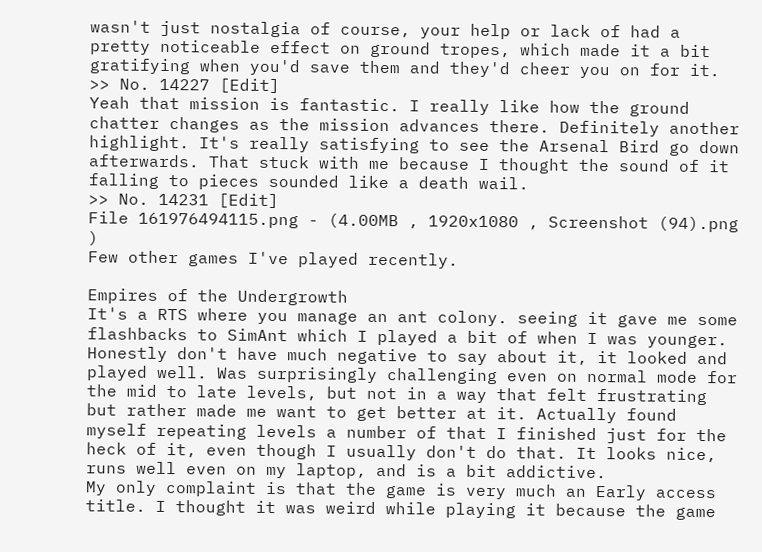wasn't just nostalgia of course, your help or lack of had a pretty noticeable effect on ground tropes, which made it a bit gratifying when you'd save them and they'd cheer you on for it.
>> No. 14227 [Edit]
Yeah that mission is fantastic. I really like how the ground chatter changes as the mission advances there. Definitely another highlight. It's really satisfying to see the Arsenal Bird go down afterwards. That stuck with me because I thought the sound of it falling to pieces sounded like a death wail.
>> No. 14231 [Edit]
File 161976494115.png - (4.00MB , 1920x1080 , Screenshot (94).png )
Few other games I've played recently.

Empires of the Undergrowth
It's a RTS where you manage an ant colony. seeing it gave me some flashbacks to SimAnt which I played a bit of when I was younger. Honestly don't have much negative to say about it, it looked and played well. Was surprisingly challenging even on normal mode for the mid to late levels, but not in a way that felt frustrating but rather made me want to get better at it. Actually found myself repeating levels a number of that I finished just for the heck of it, even though I usually don't do that. It looks nice, runs well even on my laptop, and is a bit addictive.
My only complaint is that the game is very much an Early access title. I thought it was weird while playing it because the game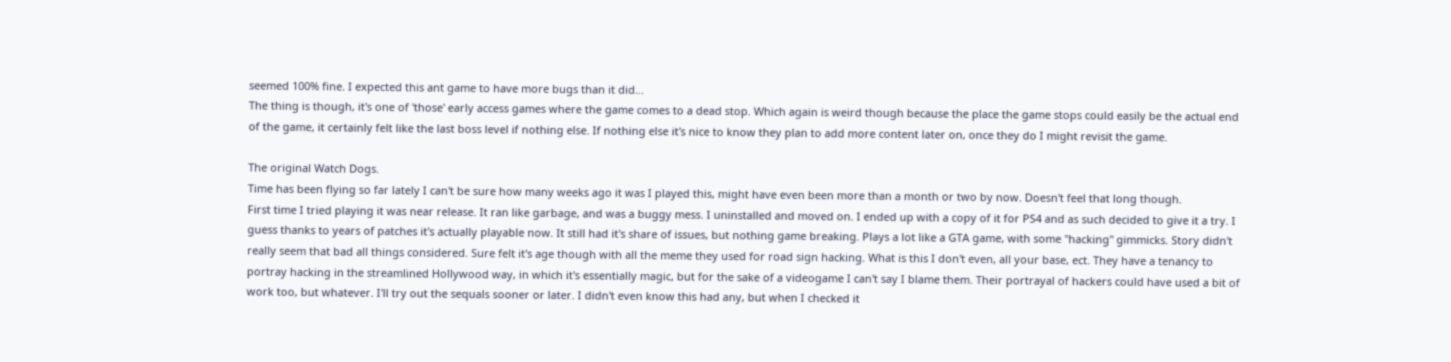seemed 100% fine. I expected this ant game to have more bugs than it did...
The thing is though, it's one of 'those' early access games where the game comes to a dead stop. Which again is weird though because the place the game stops could easily be the actual end of the game, it certainly felt like the last boss level if nothing else. If nothing else it's nice to know they plan to add more content later on, once they do I might revisit the game.

The original Watch Dogs.
Time has been flying so far lately I can't be sure how many weeks ago it was I played this, might have even been more than a month or two by now. Doesn't feel that long though.
First time I tried playing it was near release. It ran like garbage, and was a buggy mess. I uninstalled and moved on. I ended up with a copy of it for PS4 and as such decided to give it a try. I guess thanks to years of patches it's actually playable now. It still had it's share of issues, but nothing game breaking. Plays a lot like a GTA game, with some "hacking" gimmicks. Story didn't really seem that bad all things considered. Sure felt it's age though with all the meme they used for road sign hacking. What is this I don't even, all your base, ect. They have a tenancy to portray hacking in the streamlined Hollywood way, in which it's essentially magic, but for the sake of a videogame I can't say I blame them. Their portrayal of hackers could have used a bit of work too, but whatever. I'll try out the sequals sooner or later. I didn't even know this had any, but when I checked it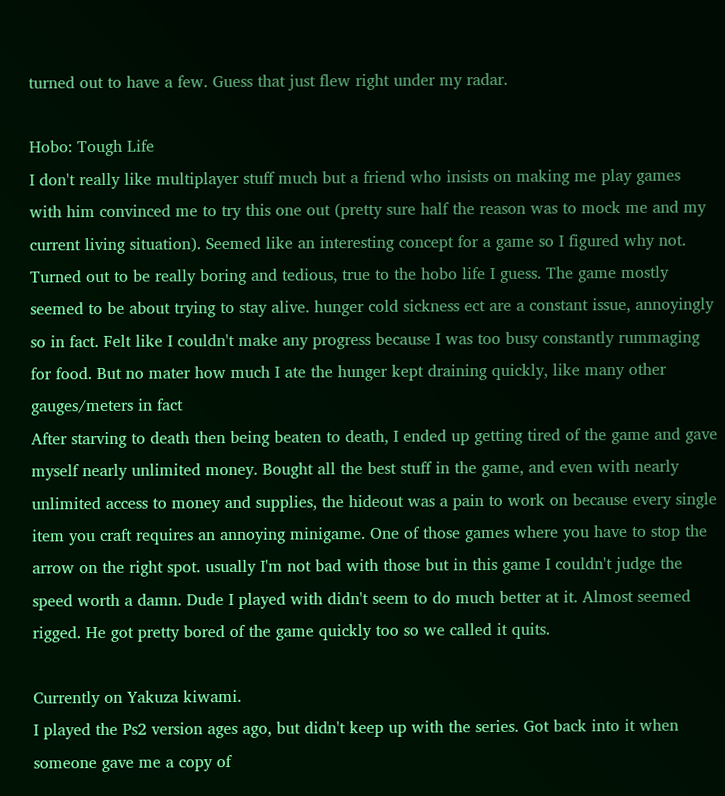turned out to have a few. Guess that just flew right under my radar.

Hobo: Tough Life
I don't really like multiplayer stuff much but a friend who insists on making me play games with him convinced me to try this one out (pretty sure half the reason was to mock me and my current living situation). Seemed like an interesting concept for a game so I figured why not.
Turned out to be really boring and tedious, true to the hobo life I guess. The game mostly seemed to be about trying to stay alive. hunger cold sickness ect are a constant issue, annoyingly so in fact. Felt like I couldn't make any progress because I was too busy constantly rummaging for food. But no mater how much I ate the hunger kept draining quickly, like many other gauges/meters in fact
After starving to death then being beaten to death, I ended up getting tired of the game and gave myself nearly unlimited money. Bought all the best stuff in the game, and even with nearly unlimited access to money and supplies, the hideout was a pain to work on because every single item you craft requires an annoying minigame. One of those games where you have to stop the arrow on the right spot. usually I'm not bad with those but in this game I couldn't judge the speed worth a damn. Dude I played with didn't seem to do much better at it. Almost seemed rigged. He got pretty bored of the game quickly too so we called it quits.

Currently on Yakuza kiwami.
I played the Ps2 version ages ago, but didn't keep up with the series. Got back into it when someone gave me a copy of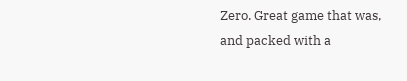Zero. Great game that was, and packed with a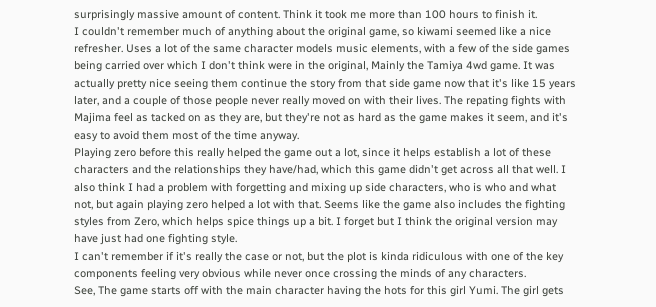surprisingly massive amount of content. Think it took me more than 100 hours to finish it.
I couldn't remember much of anything about the original game, so kiwami seemed like a nice refresher. Uses a lot of the same character models music elements, with a few of the side games being carried over which I don't think were in the original, Mainly the Tamiya 4wd game. It was actually pretty nice seeing them continue the story from that side game now that it's like 15 years later, and a couple of those people never really moved on with their lives. The repating fights with Majima feel as tacked on as they are, but they're not as hard as the game makes it seem, and it's easy to avoid them most of the time anyway.
Playing zero before this really helped the game out a lot, since it helps establish a lot of these characters and the relationships they have/had, which this game didn't get across all that well. I also think I had a problem with forgetting and mixing up side characters, who is who and what not, but again playing zero helped a lot with that. Seems like the game also includes the fighting styles from Zero, which helps spice things up a bit. I forget but I think the original version may have just had one fighting style.
I can't remember if it's really the case or not, but the plot is kinda ridiculous with one of the key components feeling very obvious while never once crossing the minds of any characters.
See, The game starts off with the main character having the hots for this girl Yumi. The girl gets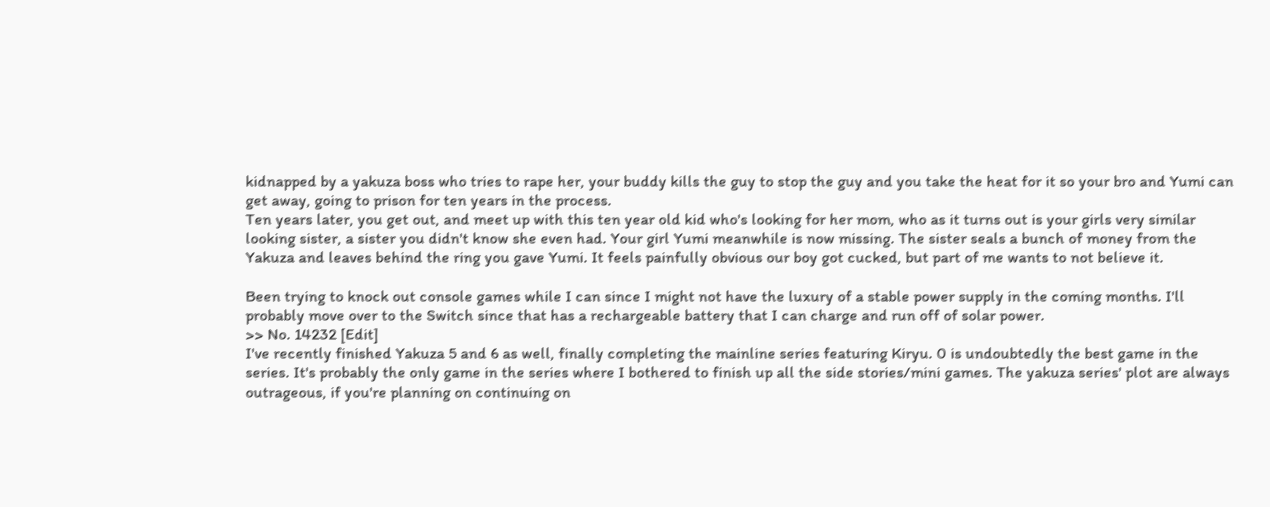kidnapped by a yakuza boss who tries to rape her, your buddy kills the guy to stop the guy and you take the heat for it so your bro and Yumi can get away, going to prison for ten years in the process.
Ten years later, you get out, and meet up with this ten year old kid who's looking for her mom, who as it turns out is your girls very similar looking sister, a sister you didn't know she even had. Your girl Yumi meanwhile is now missing. The sister seals a bunch of money from the Yakuza and leaves behind the ring you gave Yumi. It feels painfully obvious our boy got cucked, but part of me wants to not believe it.

Been trying to knock out console games while I can since I might not have the luxury of a stable power supply in the coming months. I'll probably move over to the Switch since that has a rechargeable battery that I can charge and run off of solar power.
>> No. 14232 [Edit]
I've recently finished Yakuza 5 and 6 as well, finally completing the mainline series featuring Kiryu. 0 is undoubtedly the best game in the series. It's probably the only game in the series where I bothered to finish up all the side stories/mini games. The yakuza series' plot are always outrageous, if you're planning on continuing on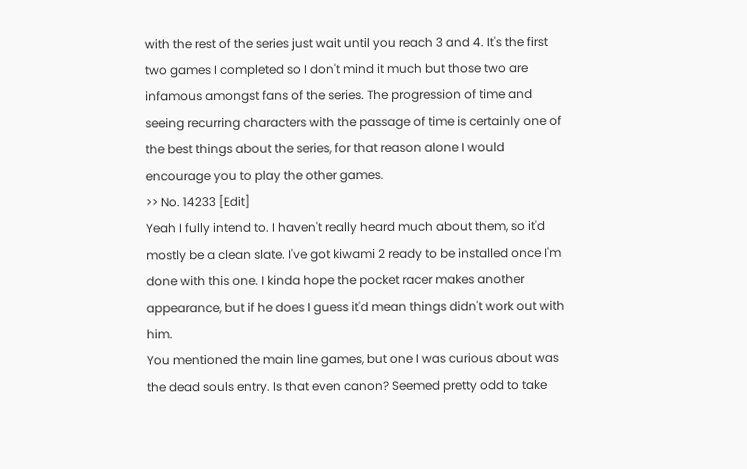with the rest of the series just wait until you reach 3 and 4. It's the first two games I completed so I don't mind it much but those two are infamous amongst fans of the series. The progression of time and seeing recurring characters with the passage of time is certainly one of the best things about the series, for that reason alone I would encourage you to play the other games.
>> No. 14233 [Edit]
Yeah I fully intend to. I haven't really heard much about them, so it'd mostly be a clean slate. I've got kiwami 2 ready to be installed once I'm done with this one. I kinda hope the pocket racer makes another appearance, but if he does I guess it'd mean things didn't work out with him.
You mentioned the main line games, but one I was curious about was the dead souls entry. Is that even canon? Seemed pretty odd to take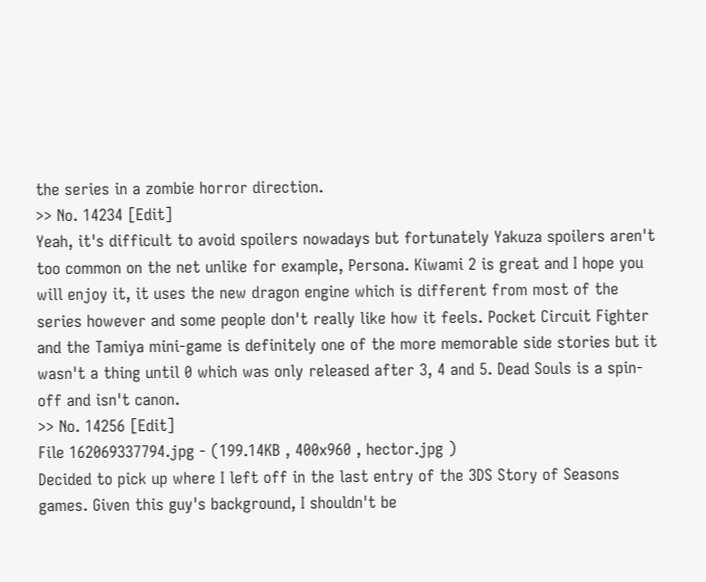the series in a zombie horror direction.
>> No. 14234 [Edit]
Yeah, it's difficult to avoid spoilers nowadays but fortunately Yakuza spoilers aren't too common on the net unlike for example, Persona. Kiwami 2 is great and I hope you will enjoy it, it uses the new dragon engine which is different from most of the series however and some people don't really like how it feels. Pocket Circuit Fighter and the Tamiya mini-game is definitely one of the more memorable side stories but it wasn't a thing until 0 which was only released after 3, 4 and 5. Dead Souls is a spin-off and isn't canon.
>> No. 14256 [Edit]
File 162069337794.jpg - (199.14KB , 400x960 , hector.jpg )
Decided to pick up where I left off in the last entry of the 3DS Story of Seasons games. Given this guy's background, I shouldn't be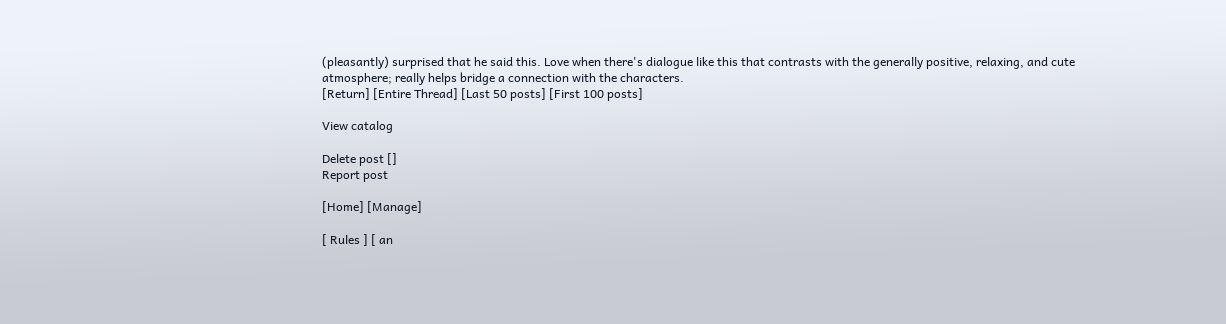(pleasantly) surprised that he said this. Love when there's dialogue like this that contrasts with the generally positive, relaxing, and cute atmosphere; really helps bridge a connection with the characters.
[Return] [Entire Thread] [Last 50 posts] [First 100 posts]

View catalog

Delete post []
Report post

[Home] [Manage]

[ Rules ] [ an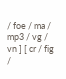/ foe / ma / mp3 / vg / vn ] [ cr / fig /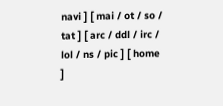navi ] [ mai / ot / so / tat ] [ arc / ddl / irc / lol / ns / pic ] [ home ]